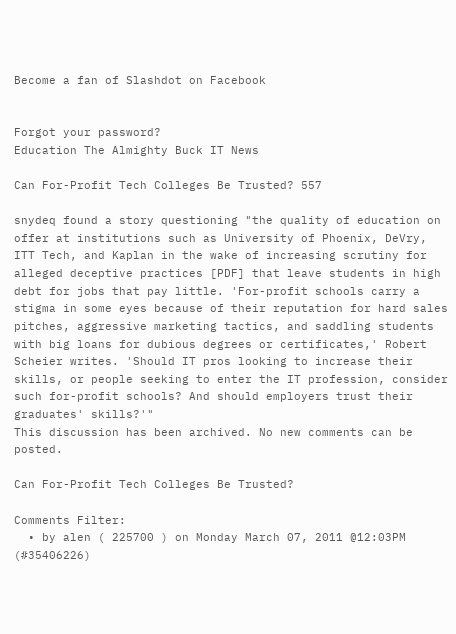Become a fan of Slashdot on Facebook


Forgot your password?
Education The Almighty Buck IT News

Can For-Profit Tech Colleges Be Trusted? 557

snydeq found a story questioning "the quality of education on offer at institutions such as University of Phoenix, DeVry, ITT Tech, and Kaplan in the wake of increasing scrutiny for alleged deceptive practices [PDF] that leave students in high debt for jobs that pay little. 'For-profit schools carry a stigma in some eyes because of their reputation for hard sales pitches, aggressive marketing tactics, and saddling students with big loans for dubious degrees or certificates,' Robert Scheier writes. 'Should IT pros looking to increase their skills, or people seeking to enter the IT profession, consider such for-profit schools? And should employers trust their graduates' skills?'"
This discussion has been archived. No new comments can be posted.

Can For-Profit Tech Colleges Be Trusted?

Comments Filter:
  • by alen ( 225700 ) on Monday March 07, 2011 @12:03PM (#35406226)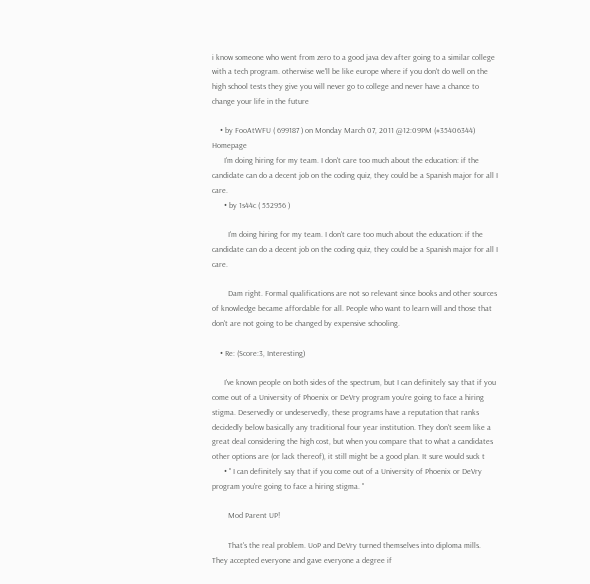i know someone who went from zero to a good java dev after going to a similar college with a tech program. otherwise we'll be like europe where if you don't do well on the high school tests they give you will never go to college and never have a chance to change your life in the future

    • by FooAtWFU ( 699187 ) on Monday March 07, 2011 @12:09PM (#35406344) Homepage
      I'm doing hiring for my team. I don't care too much about the education: if the candidate can do a decent job on the coding quiz, they could be a Spanish major for all I care.
      • by 1s44c ( 552956 )

        I'm doing hiring for my team. I don't care too much about the education: if the candidate can do a decent job on the coding quiz, they could be a Spanish major for all I care.

        Dam right. Formal qualifications are not so relevant since books and other sources of knowledge became affordable for all. People who want to learn will and those that don't are not going to be changed by expensive schooling.

    • Re: (Score:3, Interesting)

      I've known people on both sides of the spectrum, but I can definitely say that if you come out of a University of Phoenix or DeVry program you're going to face a hiring stigma. Deservedly or undeservedly, these programs have a reputation that ranks decidedly below basically any traditional four year institution. They don't seem like a great deal considering the high cost, but when you compare that to what a candidates other options are (or lack thereof), it still might be a good plan. It sure would suck t
      • " I can definitely say that if you come out of a University of Phoenix or DeVry program you're going to face a hiring stigma. "

        Mod Parent UP!

        That's the real problem. UoP and DeVry turned themselves into diploma mills. They accepted everyone and gave everyone a degree if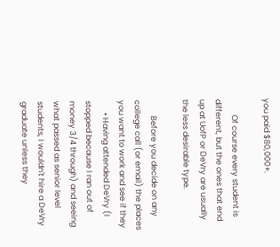you paid $80,000+.

        Of course every student is different, but the ones that end up at UofP or DeVry are usually the less desirable type.

        Before you decide on any college call (or email) the places you want to work and see if they
      • Having attended DeVry (I stopped because I ran out of money 3/4 through) and seeing what passed as senior level students, I wouldn't hire a DeVry graduate unless they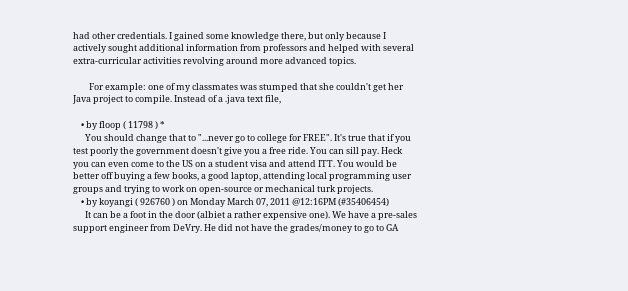had other credentials. I gained some knowledge there, but only because I actively sought additional information from professors and helped with several extra-curricular activities revolving around more advanced topics.

        For example: one of my classmates was stumped that she couldn't get her Java project to compile. Instead of a .java text file,

    • by floop ( 11798 ) *
      You should change that to "...never go to college for FREE". It's true that if you test poorly the government doesn't give you a free ride. You can sill pay. Heck you can even come to the US on a student visa and attend ITT. You would be better off buying a few books, a good laptop, attending local programming user groups and trying to work on open-source or mechanical turk projects.
    • by koyangi ( 926760 ) on Monday March 07, 2011 @12:16PM (#35406454)
      It can be a foot in the door (albiet a rather expensive one). We have a pre-sales support engineer from DeVry. He did not have the grades/money to go to GA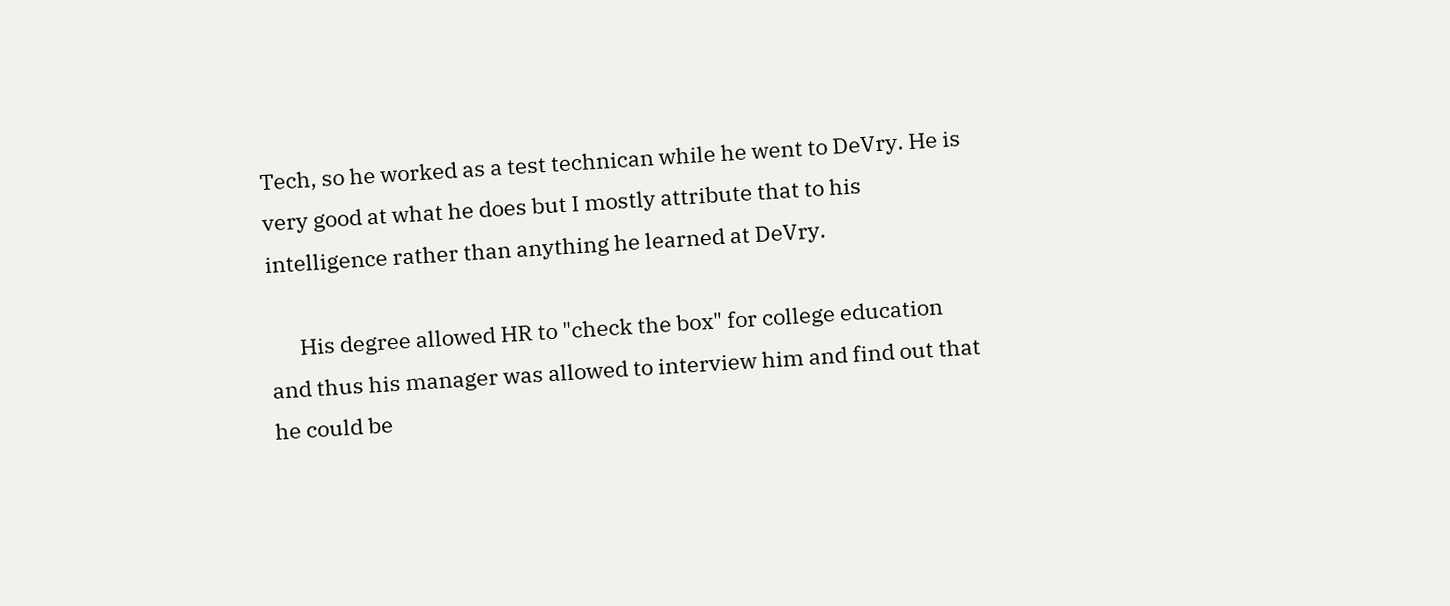Tech, so he worked as a test technican while he went to DeVry. He is very good at what he does but I mostly attribute that to his intelligence rather than anything he learned at DeVry.

      His degree allowed HR to "check the box" for college education and thus his manager was allowed to interview him and find out that he could be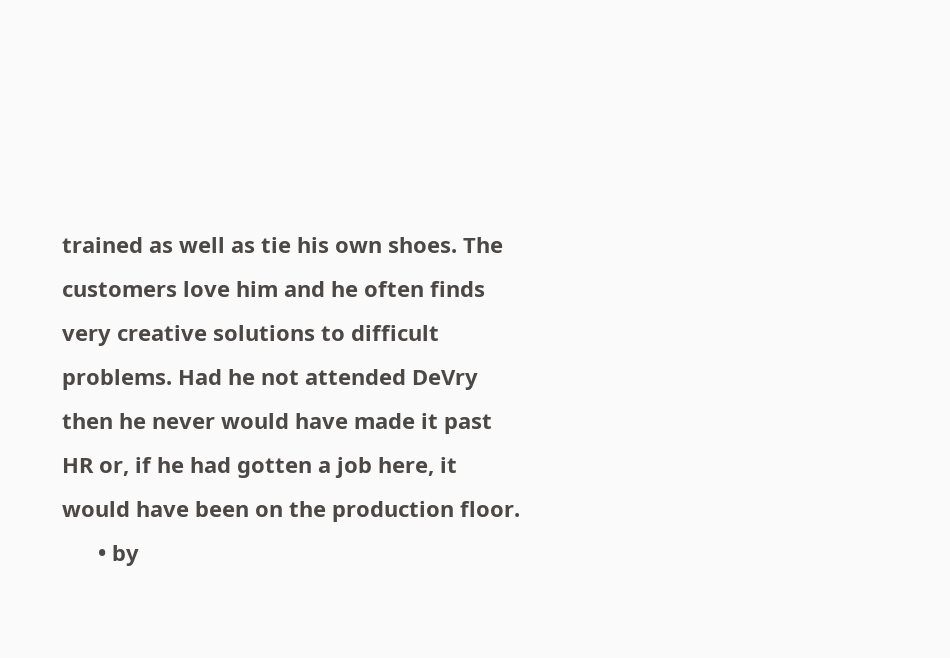trained as well as tie his own shoes. The customers love him and he often finds very creative solutions to difficult problems. Had he not attended DeVry then he never would have made it past HR or, if he had gotten a job here, it would have been on the production floor.
      • by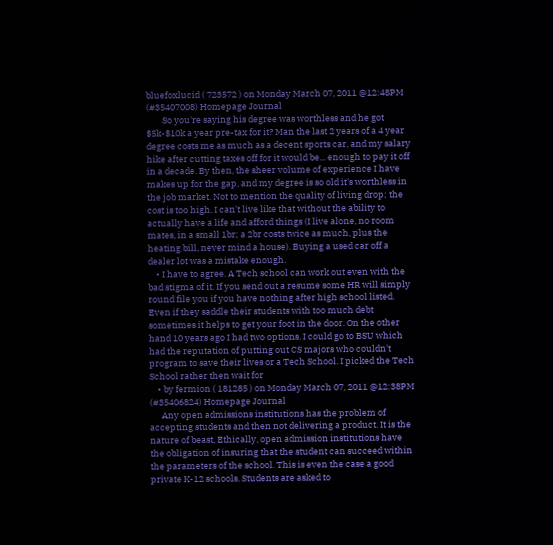bluefoxlucid ( 723572 ) on Monday March 07, 2011 @12:48PM (#35407008) Homepage Journal
        So you're saying his degree was worthless and he got $5k-$10k a year pre-tax for it? Man the last 2 years of a 4 year degree costs me as much as a decent sports car, and my salary hike after cutting taxes off for it would be... enough to pay it off in a decade. By then, the sheer volume of experience I have makes up for the gap, and my degree is so old it's worthless in the job market. Not to mention the quality of living drop; the cost is too high, I can't live like that without the ability to actually have a life and afford things (I live alone, no room mates, in a small 1br; a 2br costs twice as much, plus the heating bill, never mind a house). Buying a used car off a dealer lot was a mistake enough.
    • I have to agree. A Tech school can work out even with the bad stigma of it. If you send out a resume some HR will simply round file you if you have nothing after high school listed. Even if they saddle their students with too much debt sometimes it helps to get your foot in the door. On the other hand 10 years ago I had two options. I could go to BSU which had the reputation of putting out CS majors who couldn't program to save their lives or a Tech School. I picked the Tech School rather then wait for
    • by fermion ( 181285 ) on Monday March 07, 2011 @12:38PM (#35406824) Homepage Journal
      Any open admissions institutions has the problem of accepting students and then not delivering a product. It is the nature of beast, Ethically, open admission institutions have the obligation of insuring that the student can succeed within the parameters of the school. This is even the case a good private K-12 schools. Students are asked to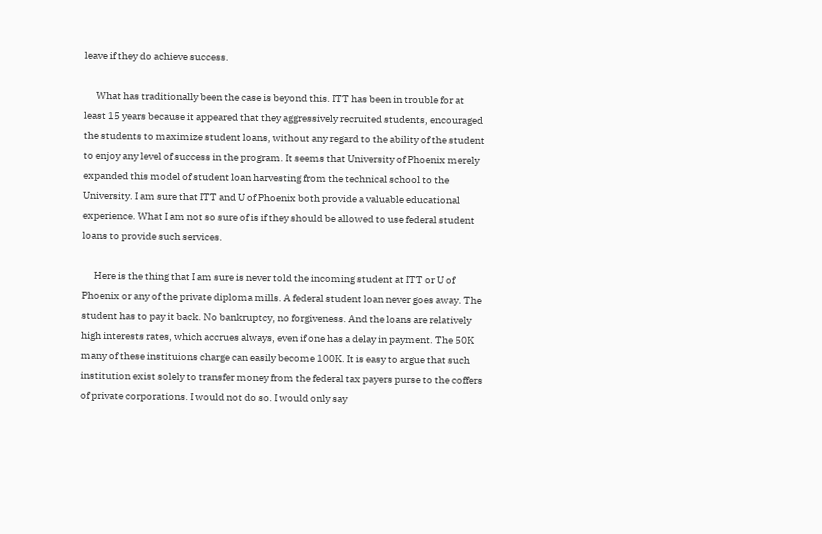leave if they do achieve success.

      What has traditionally been the case is beyond this. ITT has been in trouble for at least 15 years because it appeared that they aggressively recruited students, encouraged the students to maximize student loans, without any regard to the ability of the student to enjoy any level of success in the program. It seems that University of Phoenix merely expanded this model of student loan harvesting from the technical school to the University. I am sure that ITT and U of Phoenix both provide a valuable educational experience. What I am not so sure of is if they should be allowed to use federal student loans to provide such services.

      Here is the thing that I am sure is never told the incoming student at ITT or U of Phoenix or any of the private diploma mills. A federal student loan never goes away. The student has to pay it back. No bankruptcy, no forgiveness. And the loans are relatively high interests rates, which accrues always, even if one has a delay in payment. The 50K many of these instituions charge can easily become 100K. It is easy to argue that such institution exist solely to transfer money from the federal tax payers purse to the coffers of private corporations. I would not do so. I would only say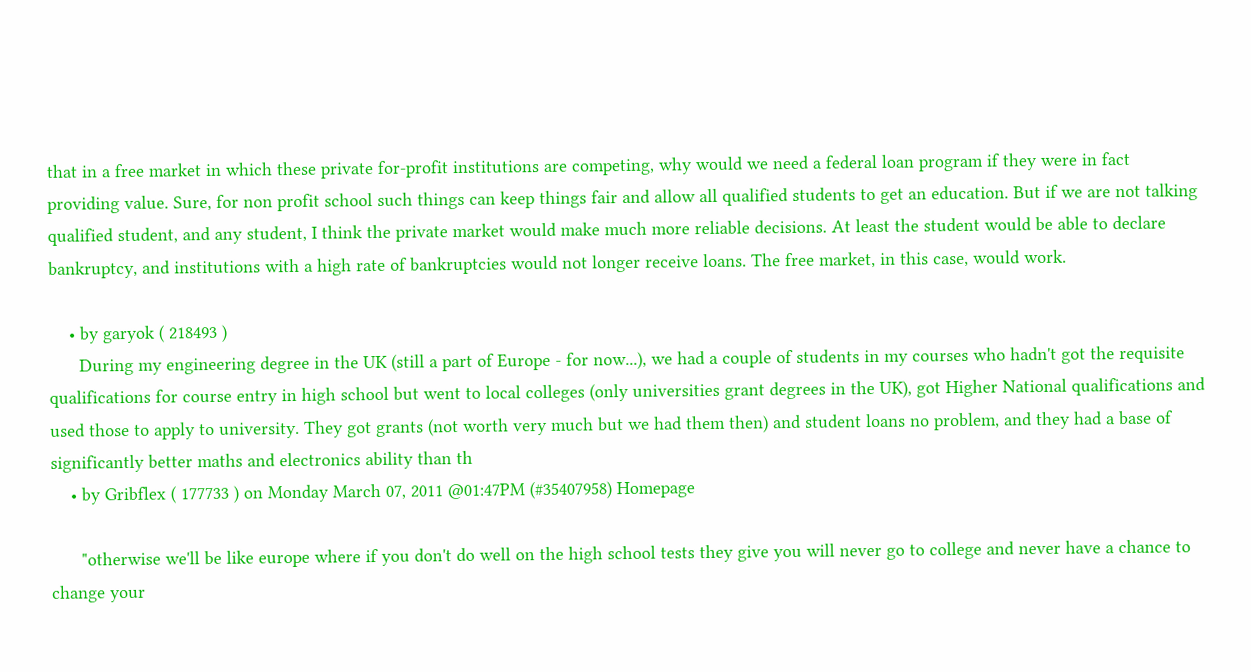that in a free market in which these private for-profit institutions are competing, why would we need a federal loan program if they were in fact providing value. Sure, for non profit school such things can keep things fair and allow all qualified students to get an education. But if we are not talking qualified student, and any student, I think the private market would make much more reliable decisions. At least the student would be able to declare bankruptcy, and institutions with a high rate of bankruptcies would not longer receive loans. The free market, in this case, would work.

    • by garyok ( 218493 )
      During my engineering degree in the UK (still a part of Europe - for now...), we had a couple of students in my courses who hadn't got the requisite qualifications for course entry in high school but went to local colleges (only universities grant degrees in the UK), got Higher National qualifications and used those to apply to university. They got grants (not worth very much but we had them then) and student loans no problem, and they had a base of significantly better maths and electronics ability than th
    • by Gribflex ( 177733 ) on Monday March 07, 2011 @01:47PM (#35407958) Homepage

      "otherwise we'll be like europe where if you don't do well on the high school tests they give you will never go to college and never have a chance to change your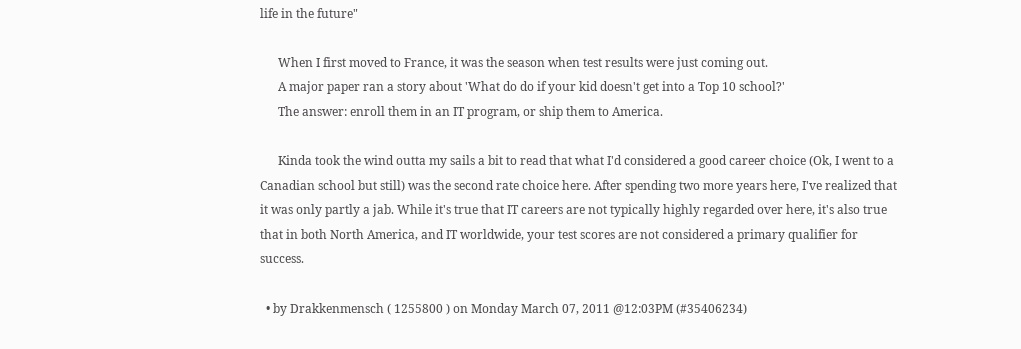life in the future"

      When I first moved to France, it was the season when test results were just coming out.
      A major paper ran a story about 'What do do if your kid doesn't get into a Top 10 school?'
      The answer: enroll them in an IT program, or ship them to America.

      Kinda took the wind outta my sails a bit to read that what I'd considered a good career choice (Ok, I went to a Canadian school but still) was the second rate choice here. After spending two more years here, I've realized that it was only partly a jab. While it's true that IT careers are not typically highly regarded over here, it's also true that in both North America, and IT worldwide, your test scores are not considered a primary qualifier for success.

  • by Drakkenmensch ( 1255800 ) on Monday March 07, 2011 @12:03PM (#35406234)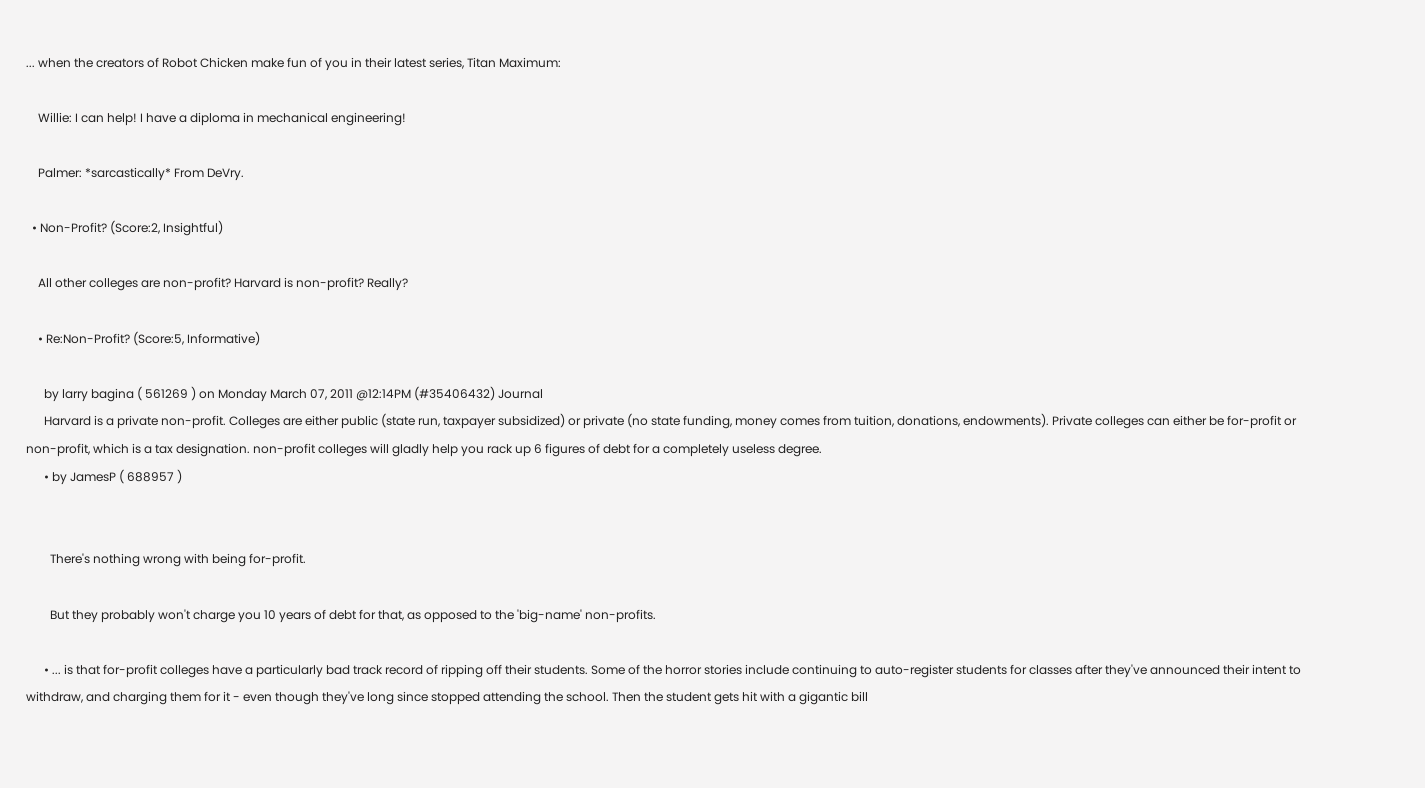... when the creators of Robot Chicken make fun of you in their latest series, Titan Maximum:

    Willie: I can help! I have a diploma in mechanical engineering!

    Palmer: *sarcastically* From DeVry.

  • Non-Profit? (Score:2, Insightful)

    All other colleges are non-profit? Harvard is non-profit? Really?

    • Re:Non-Profit? (Score:5, Informative)

      by larry bagina ( 561269 ) on Monday March 07, 2011 @12:14PM (#35406432) Journal
      Harvard is a private non-profit. Colleges are either public (state run, taxpayer subsidized) or private (no state funding, money comes from tuition, donations, endowments). Private colleges can either be for-profit or non-profit, which is a tax designation. non-profit colleges will gladly help you rack up 6 figures of debt for a completely useless degree.
      • by JamesP ( 688957 )


        There's nothing wrong with being for-profit.

        But they probably won't charge you 10 years of debt for that, as opposed to the 'big-name' non-profits.

      • ... is that for-profit colleges have a particularly bad track record of ripping off their students. Some of the horror stories include continuing to auto-register students for classes after they've announced their intent to withdraw, and charging them for it - even though they've long since stopped attending the school. Then the student gets hit with a gigantic bill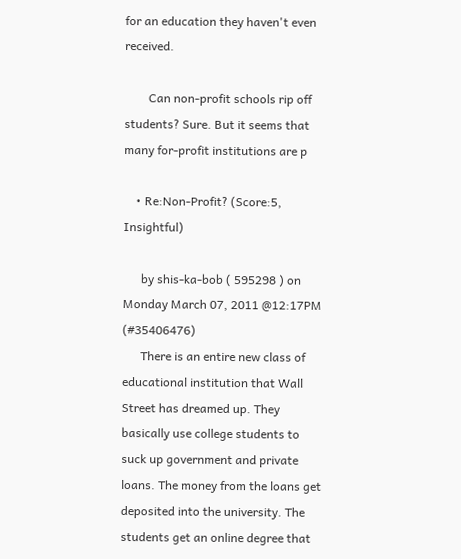for an education they haven't even received.

        Can non-profit schools rip off students? Sure. But it seems that many for-profit institutions are p

    • Re:Non-Profit? (Score:5, Insightful)

      by shis-ka-bob ( 595298 ) on Monday March 07, 2011 @12:17PM (#35406476)
      There is an entire new class of educational institution that Wall Street has dreamed up. They basically use college students to suck up government and private loans. The money from the loans get deposited into the university. The students get an online degree that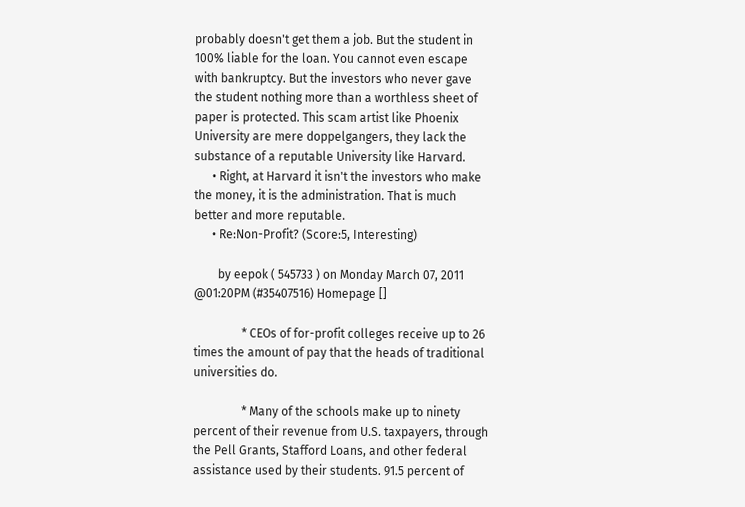probably doesn't get them a job. But the student in 100% liable for the loan. You cannot even escape with bankruptcy. But the investors who never gave the student nothing more than a worthless sheet of paper is protected. This scam artist like Phoenix University are mere doppelgangers, they lack the substance of a reputable University like Harvard.
      • Right, at Harvard it isn't the investors who make the money, it is the administration. That is much better and more reputable.
      • Re:Non-Profit? (Score:5, Interesting)

        by eepok ( 545733 ) on Monday March 07, 2011 @01:20PM (#35407516) Homepage []

                * CEOs of for-profit colleges receive up to 26 times the amount of pay that the heads of traditional universities do.

                * Many of the schools make up to ninety percent of their revenue from U.S. taxpayers, through the Pell Grants, Stafford Loans, and other federal assistance used by their students. 91.5 percent of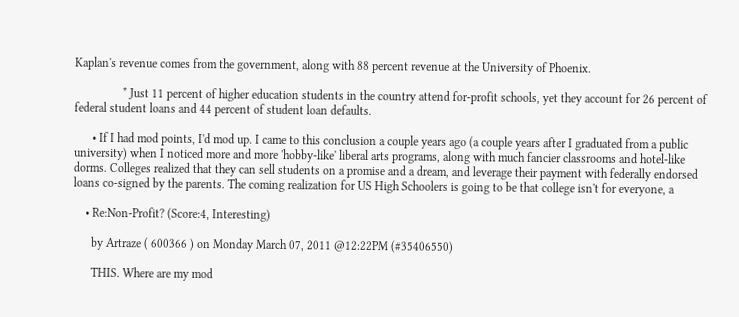Kaplan's revenue comes from the government, along with 88 percent revenue at the University of Phoenix.

                * Just 11 percent of higher education students in the country attend for-profit schools, yet they account for 26 percent of federal student loans and 44 percent of student loan defaults.

      • If I had mod points, I'd mod up. I came to this conclusion a couple years ago (a couple years after I graduated from a public university) when I noticed more and more 'hobby-like' liberal arts programs, along with much fancier classrooms and hotel-like dorms. Colleges realized that they can sell students on a promise and a dream, and leverage their payment with federally endorsed loans co-signed by the parents. The coming realization for US High Schoolers is going to be that college isn't for everyone, a

    • Re:Non-Profit? (Score:4, Interesting)

      by Artraze ( 600366 ) on Monday March 07, 2011 @12:22PM (#35406550)

      THIS. Where are my mod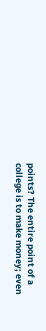points? The entire point of a college is to make money; even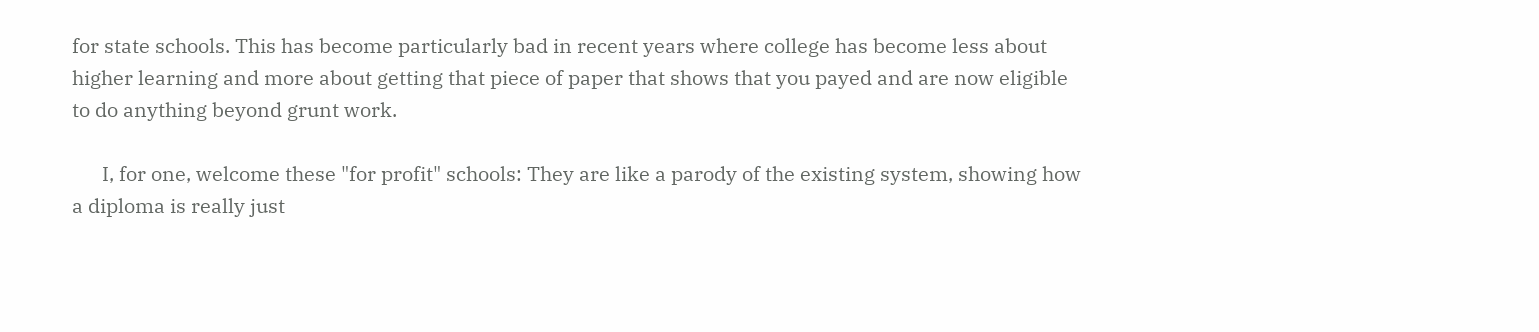for state schools. This has become particularly bad in recent years where college has become less about higher learning and more about getting that piece of paper that shows that you payed and are now eligible to do anything beyond grunt work.

      I, for one, welcome these "for profit" schools: They are like a parody of the existing system, showing how a diploma is really just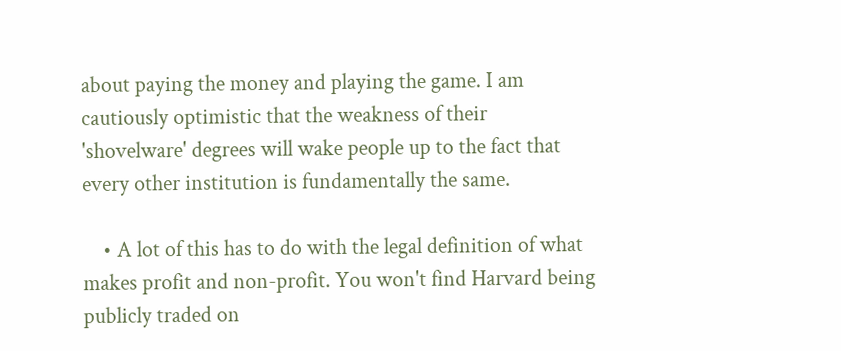about paying the money and playing the game. I am cautiously optimistic that the weakness of their 'shovelware' degrees will wake people up to the fact that every other institution is fundamentally the same.

    • A lot of this has to do with the legal definition of what makes profit and non-profit. You won't find Harvard being publicly traded on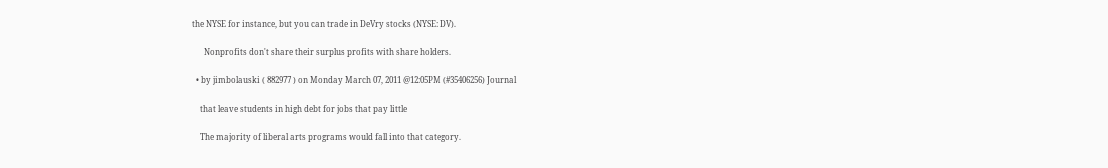the NYSE for instance, but you can trade in DeVry stocks (NYSE: DV).

      Nonprofits don't share their surplus profits with share holders.

  • by jimbolauski ( 882977 ) on Monday March 07, 2011 @12:05PM (#35406256) Journal

    that leave students in high debt for jobs that pay little

    The majority of liberal arts programs would fall into that category.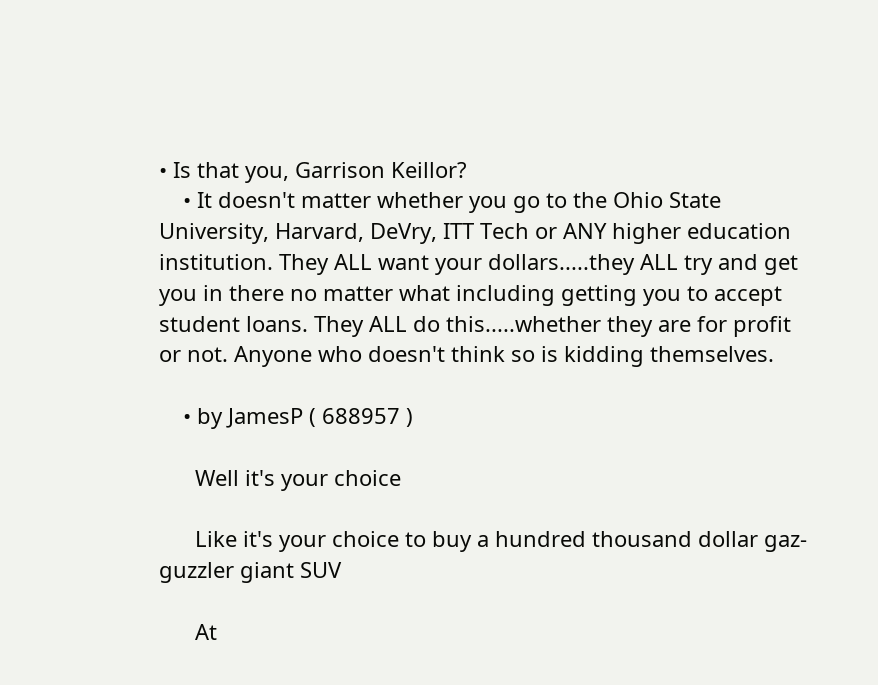• Is that you, Garrison Keillor?
    • It doesn't matter whether you go to the Ohio State University, Harvard, DeVry, ITT Tech or ANY higher education institution. They ALL want your dollars.....they ALL try and get you in there no matter what including getting you to accept student loans. They ALL do this.....whether they are for profit or not. Anyone who doesn't think so is kidding themselves.

    • by JamesP ( 688957 )

      Well it's your choice

      Like it's your choice to buy a hundred thousand dollar gaz-guzzler giant SUV

      At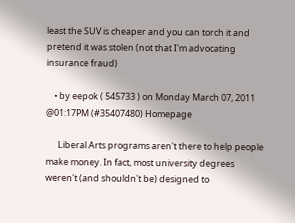least the SUV is cheaper and you can torch it and pretend it was stolen (not that I'm advocating insurance fraud)

    • by eepok ( 545733 ) on Monday March 07, 2011 @01:17PM (#35407480) Homepage

      Liberal Arts programs aren't there to help people make money. In fact, most university degrees weren't (and shouldn't be) designed to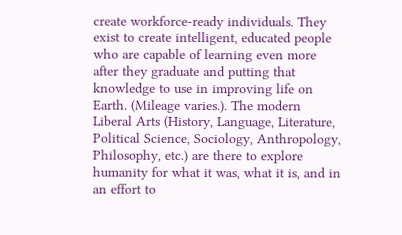create workforce-ready individuals. They exist to create intelligent, educated people who are capable of learning even more after they graduate and putting that knowledge to use in improving life on Earth. (Mileage varies.). The modern Liberal Arts (History, Language, Literature, Political Science, Sociology, Anthropology, Philosophy, etc.) are there to explore humanity for what it was, what it is, and in an effort to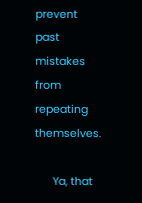prevent past mistakes from repeating themselves.

      Ya, that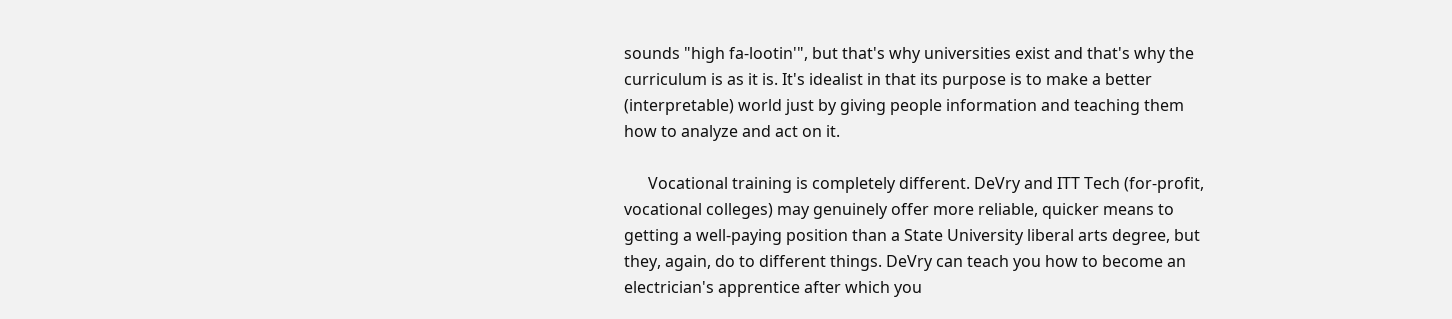sounds "high fa-lootin'", but that's why universities exist and that's why the curriculum is as it is. It's idealist in that its purpose is to make a better (interpretable) world just by giving people information and teaching them how to analyze and act on it.

      Vocational training is completely different. DeVry and ITT Tech (for-profit, vocational colleges) may genuinely offer more reliable, quicker means to getting a well-paying position than a State University liberal arts degree, but they, again, do to different things. DeVry can teach you how to become an electrician's apprentice after which you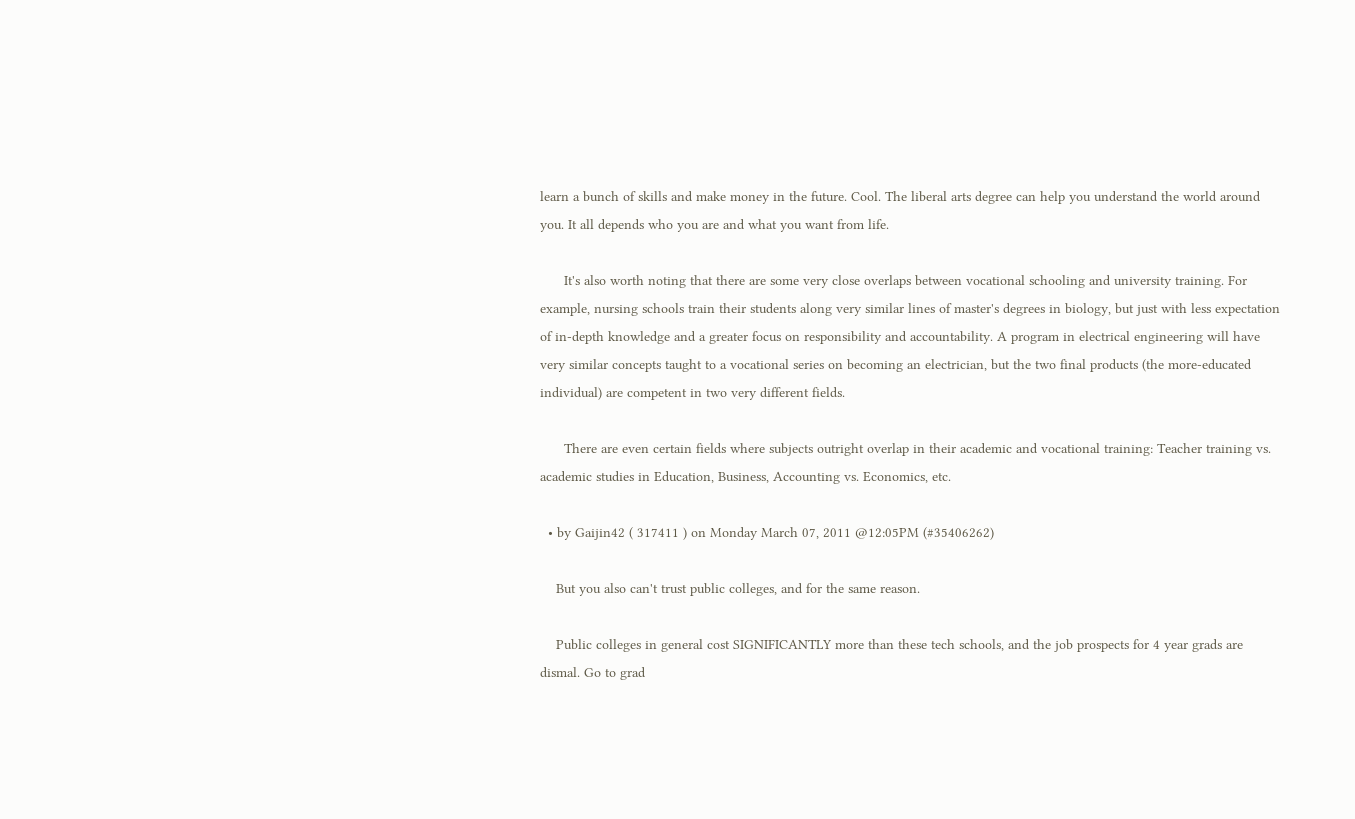learn a bunch of skills and make money in the future. Cool. The liberal arts degree can help you understand the world around you. It all depends who you are and what you want from life.

      It's also worth noting that there are some very close overlaps between vocational schooling and university training. For example, nursing schools train their students along very similar lines of master's degrees in biology, but just with less expectation of in-depth knowledge and a greater focus on responsibility and accountability. A program in electrical engineering will have very similar concepts taught to a vocational series on becoming an electrician, but the two final products (the more-educated individual) are competent in two very different fields.

      There are even certain fields where subjects outright overlap in their academic and vocational training: Teacher training vs. academic studies in Education, Business, Accounting vs. Economics, etc.

  • by Gaijin42 ( 317411 ) on Monday March 07, 2011 @12:05PM (#35406262)

    But you also can't trust public colleges, and for the same reason.

    Public colleges in general cost SIGNIFICANTLY more than these tech schools, and the job prospects for 4 year grads are dismal. Go to grad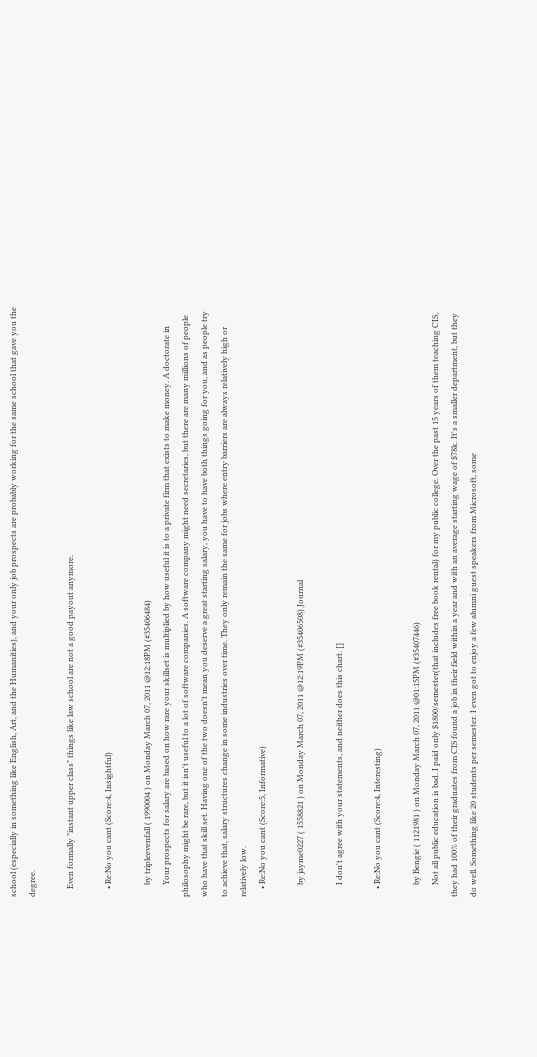school (especially in something like English, Art, and the Humanities), and your only job prospects are probably working for the same school that gave you the degree.

    Even formally "instant upper class" things like law school are not a good payout anymore.

    • Re:No you cant (Score:4, Insightful)

      by tripleevenfall ( 1990004 ) on Monday March 07, 2011 @12:18PM (#35406484)
      Your prospects for salary are based on how rare your skillset is multiplied by how useful it is to a private firm that exists to make money. A doctorate in philosophy might be rare, but it isn't useful to a lot of software companies. A software company might need secretaries, but there are many millions of people who have that skill set. Having one of the two doesn't mean you deserve a great starting salary, you have to have both things going for you, and as people try to achieve that, salary structures change in some industries over time. They only remain the same for jobs where entry barriers are always relatively high or relatively low.
    • Re:No you cant (Score:5, Informative)

      by jayme0227 ( 1558821 ) on Monday March 07, 2011 @12:19PM (#35406508) Journal

      I don't agree with your statements, and neither does this chart. []

    • Re:No you cant (Score:4, Interesting)

      by Bengie ( 1121981 ) on Monday March 07, 2011 @01:15PM (#35407446)
      Not all public education is bad. I paid only $1800/semester(that includes free book rental) for my public college. Over the past 15 years of them teaching CIS, they had 100% of their graduates from CIS found a job in their field within a year and with an average starting wage of $78k. It's a smaller department, but they do well. Something like 20 students per semester. I even got to enjoy a few alumni guest speakers from Microsoft, some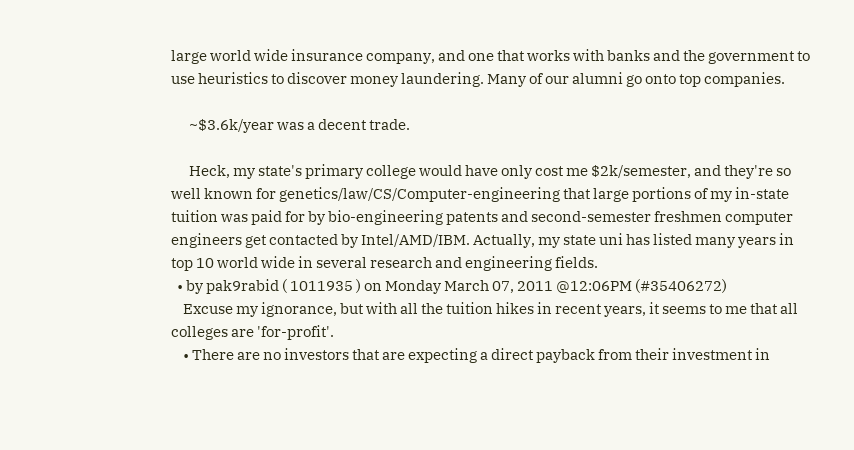large world wide insurance company, and one that works with banks and the government to use heuristics to discover money laundering. Many of our alumni go onto top companies.

      ~$3.6k/year was a decent trade.

      Heck, my state's primary college would have only cost me $2k/semester, and they're so well known for genetics/law/CS/Computer-engineering that large portions of my in-state tuition was paid for by bio-engineering patents and second-semester freshmen computer engineers get contacted by Intel/AMD/IBM. Actually, my state uni has listed many years in top 10 world wide in several research and engineering fields.
  • by pak9rabid ( 1011935 ) on Monday March 07, 2011 @12:06PM (#35406272)
    Excuse my ignorance, but with all the tuition hikes in recent years, it seems to me that all colleges are 'for-profit'.
    • There are no investors that are expecting a direct payback from their investment in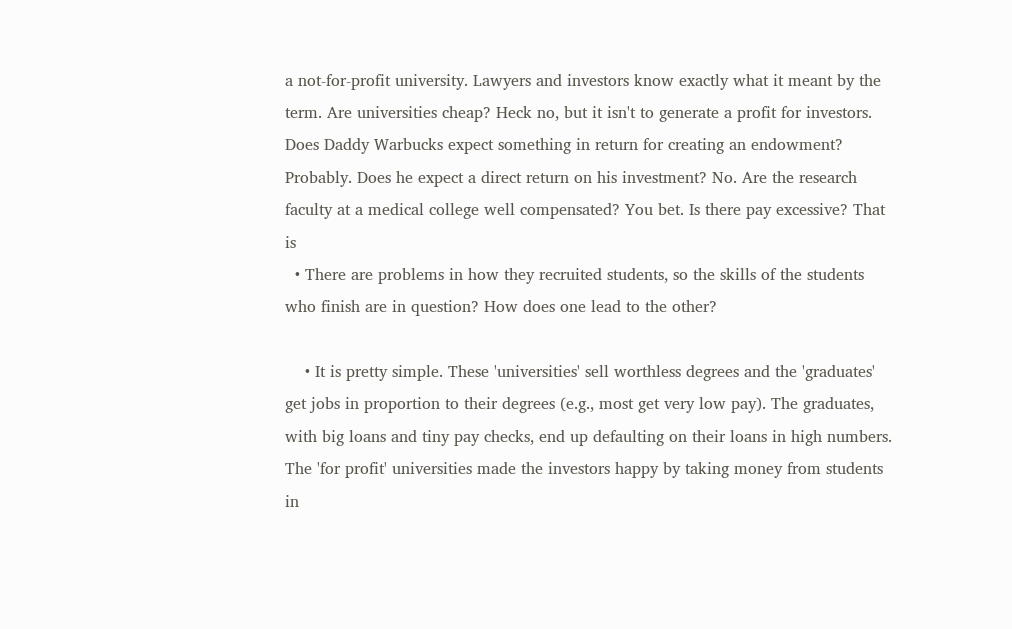a not-for-profit university. Lawyers and investors know exactly what it meant by the term. Are universities cheap? Heck no, but it isn't to generate a profit for investors. Does Daddy Warbucks expect something in return for creating an endowment? Probably. Does he expect a direct return on his investment? No. Are the research faculty at a medical college well compensated? You bet. Is there pay excessive? That is
  • There are problems in how they recruited students, so the skills of the students who finish are in question? How does one lead to the other?

    • It is pretty simple. These 'universities' sell worthless degrees and the 'graduates' get jobs in proportion to their degrees (e.g., most get very low pay). The graduates, with big loans and tiny pay checks, end up defaulting on their loans in high numbers. The 'for profit' universities made the investors happy by taking money from students in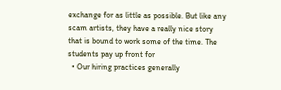exchange for as little as possible. But like any scam artists, they have a really nice story that is bound to work some of the time. The students pay up front for
  • Our hiring practices generally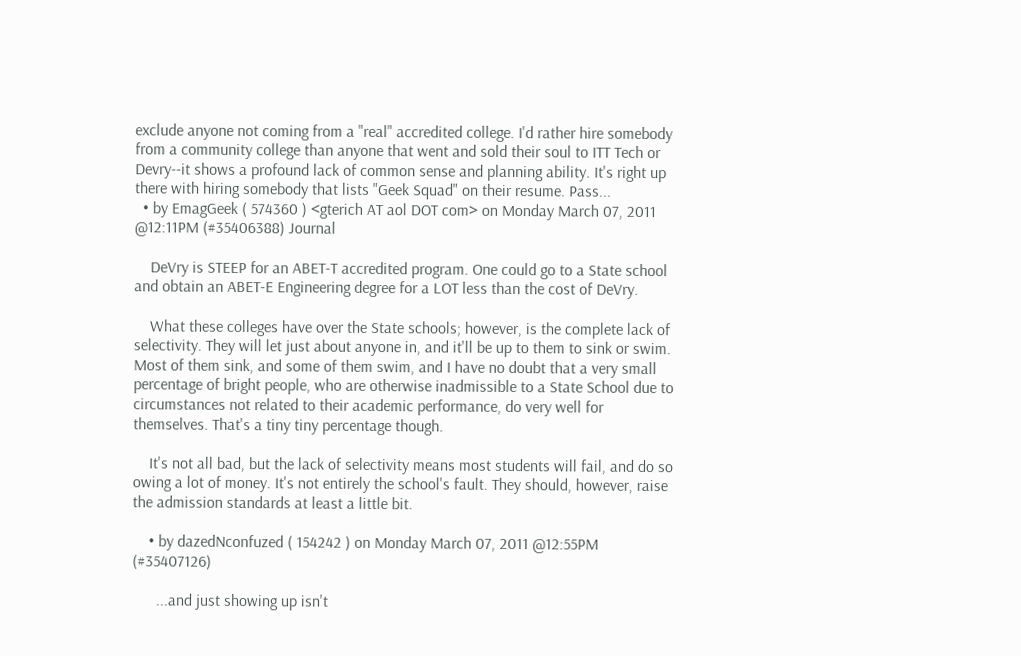exclude anyone not coming from a "real" accredited college. I'd rather hire somebody from a community college than anyone that went and sold their soul to ITT Tech or Devry--it shows a profound lack of common sense and planning ability. It's right up there with hiring somebody that lists "Geek Squad" on their resume. Pass...
  • by EmagGeek ( 574360 ) <gterich AT aol DOT com> on Monday March 07, 2011 @12:11PM (#35406388) Journal

    DeVry is STEEP for an ABET-T accredited program. One could go to a State school and obtain an ABET-E Engineering degree for a LOT less than the cost of DeVry.

    What these colleges have over the State schools; however, is the complete lack of selectivity. They will let just about anyone in, and it'll be up to them to sink or swim. Most of them sink, and some of them swim, and I have no doubt that a very small percentage of bright people, who are otherwise inadmissible to a State School due to circumstances not related to their academic performance, do very well for themselves. That's a tiny tiny percentage though.

    It's not all bad, but the lack of selectivity means most students will fail, and do so owing a lot of money. It's not entirely the school's fault. They should, however, raise the admission standards at least a little bit.

    • by dazedNconfuzed ( 154242 ) on Monday March 07, 2011 @12:55PM (#35407126)

      ...and just showing up isn't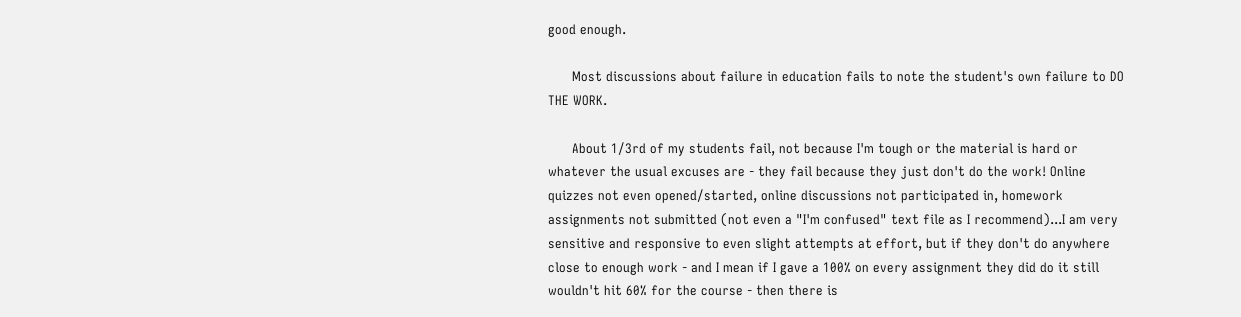good enough.

      Most discussions about failure in education fails to note the student's own failure to DO THE WORK.

      About 1/3rd of my students fail, not because I'm tough or the material is hard or whatever the usual excuses are - they fail because they just don't do the work! Online quizzes not even opened/started, online discussions not participated in, homework assignments not submitted (not even a "I'm confused" text file as I recommend)...I am very sensitive and responsive to even slight attempts at effort, but if they don't do anywhere close to enough work - and I mean if I gave a 100% on every assignment they did do it still wouldn't hit 60% for the course - then there is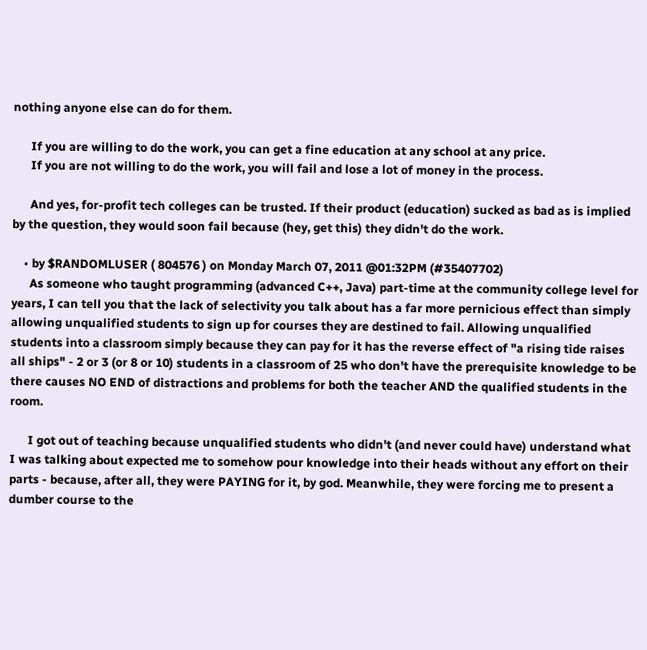nothing anyone else can do for them.

      If you are willing to do the work, you can get a fine education at any school at any price.
      If you are not willing to do the work, you will fail and lose a lot of money in the process.

      And yes, for-profit tech colleges can be trusted. If their product (education) sucked as bad as is implied by the question, they would soon fail because (hey, get this) they didn't do the work.

    • by $RANDOMLUSER ( 804576 ) on Monday March 07, 2011 @01:32PM (#35407702)
      As someone who taught programming (advanced C++, Java) part-time at the community college level for years, I can tell you that the lack of selectivity you talk about has a far more pernicious effect than simply allowing unqualified students to sign up for courses they are destined to fail. Allowing unqualified students into a classroom simply because they can pay for it has the reverse effect of "a rising tide raises all ships" - 2 or 3 (or 8 or 10) students in a classroom of 25 who don't have the prerequisite knowledge to be there causes NO END of distractions and problems for both the teacher AND the qualified students in the room.

      I got out of teaching because unqualified students who didn't (and never could have) understand what I was talking about expected me to somehow pour knowledge into their heads without any effort on their parts - because, after all, they were PAYING for it, by god. Meanwhile, they were forcing me to present a dumber course to the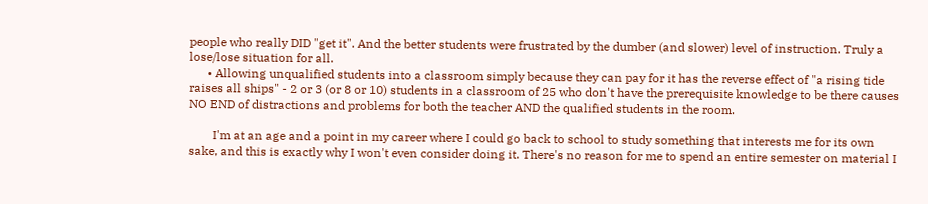people who really DID "get it". And the better students were frustrated by the dumber (and slower) level of instruction. Truly a lose/lose situation for all.
      • Allowing unqualified students into a classroom simply because they can pay for it has the reverse effect of "a rising tide raises all ships" - 2 or 3 (or 8 or 10) students in a classroom of 25 who don't have the prerequisite knowledge to be there causes NO END of distractions and problems for both the teacher AND the qualified students in the room.

        I'm at an age and a point in my career where I could go back to school to study something that interests me for its own sake, and this is exactly why I won't even consider doing it. There's no reason for me to spend an entire semester on material I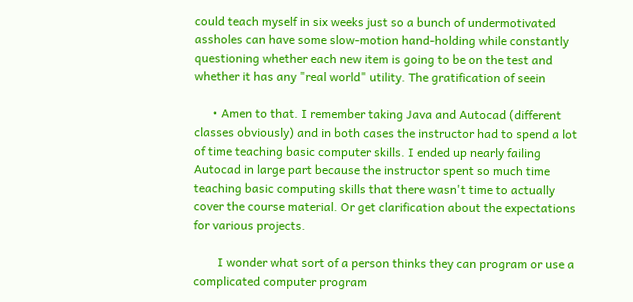could teach myself in six weeks just so a bunch of undermotivated assholes can have some slow-motion hand-holding while constantly questioning whether each new item is going to be on the test and whether it has any "real world" utility. The gratification of seein

      • Amen to that. I remember taking Java and Autocad (different classes obviously) and in both cases the instructor had to spend a lot of time teaching basic computer skills. I ended up nearly failing Autocad in large part because the instructor spent so much time teaching basic computing skills that there wasn't time to actually cover the course material. Or get clarification about the expectations for various projects.

        I wonder what sort of a person thinks they can program or use a complicated computer program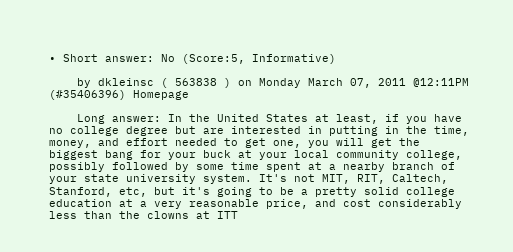• Short answer: No (Score:5, Informative)

    by dkleinsc ( 563838 ) on Monday March 07, 2011 @12:11PM (#35406396) Homepage

    Long answer: In the United States at least, if you have no college degree but are interested in putting in the time, money, and effort needed to get one, you will get the biggest bang for your buck at your local community college, possibly followed by some time spent at a nearby branch of your state university system. It's not MIT, RIT, Caltech, Stanford, etc, but it's going to be a pretty solid college education at a very reasonable price, and cost considerably less than the clowns at ITT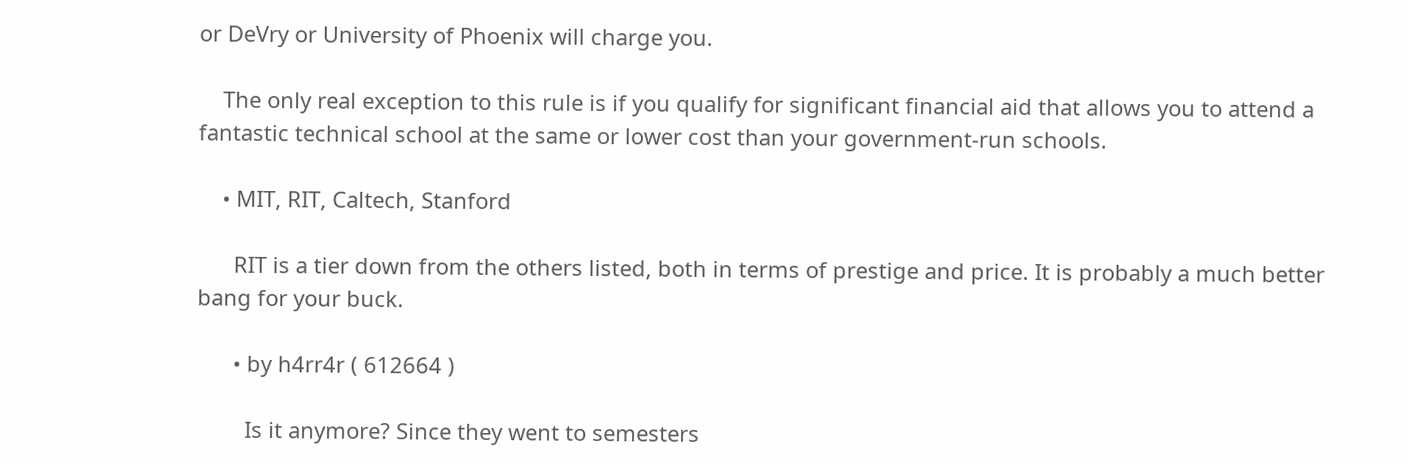or DeVry or University of Phoenix will charge you.

    The only real exception to this rule is if you qualify for significant financial aid that allows you to attend a fantastic technical school at the same or lower cost than your government-run schools.

    • MIT, RIT, Caltech, Stanford

      RIT is a tier down from the others listed, both in terms of prestige and price. It is probably a much better bang for your buck.

      • by h4rr4r ( 612664 )

        Is it anymore? Since they went to semesters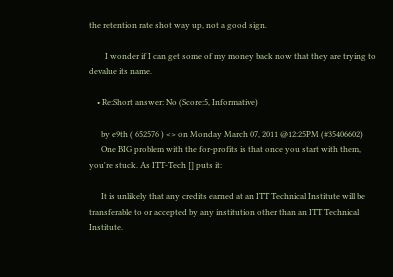the retention rate shot way up, not a good sign.

        I wonder if I can get some of my money back now that they are trying to devalue its name.

    • Re:Short answer: No (Score:5, Informative)

      by e9th ( 652576 ) <> on Monday March 07, 2011 @12:25PM (#35406602)
      One BIG problem with the for-profits is that once you start with them, you're stuck. As ITT-Tech [] puts it:

      It is unlikely that any credits earned at an ITT Technical Institute will be transferable to or accepted by any institution other than an ITT Technical Institute.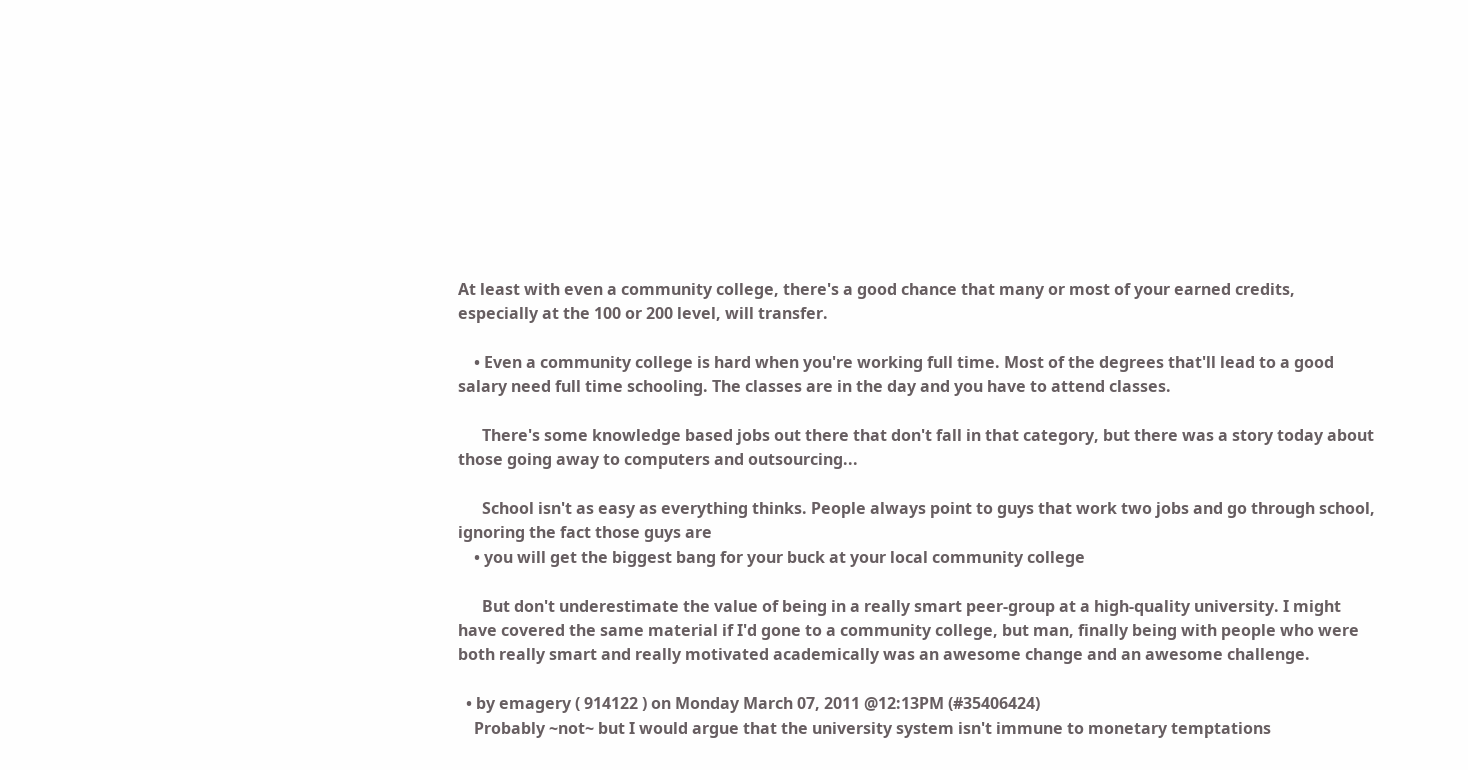At least with even a community college, there's a good chance that many or most of your earned credits, especially at the 100 or 200 level, will transfer.

    • Even a community college is hard when you're working full time. Most of the degrees that'll lead to a good salary need full time schooling. The classes are in the day and you have to attend classes.

      There's some knowledge based jobs out there that don't fall in that category, but there was a story today about those going away to computers and outsourcing...

      School isn't as easy as everything thinks. People always point to guys that work two jobs and go through school, ignoring the fact those guys are
    • you will get the biggest bang for your buck at your local community college

      But don't underestimate the value of being in a really smart peer-group at a high-quality university. I might have covered the same material if I'd gone to a community college, but man, finally being with people who were both really smart and really motivated academically was an awesome change and an awesome challenge.

  • by emagery ( 914122 ) on Monday March 07, 2011 @12:13PM (#35406424)
    Probably ~not~ but I would argue that the university system isn't immune to monetary temptations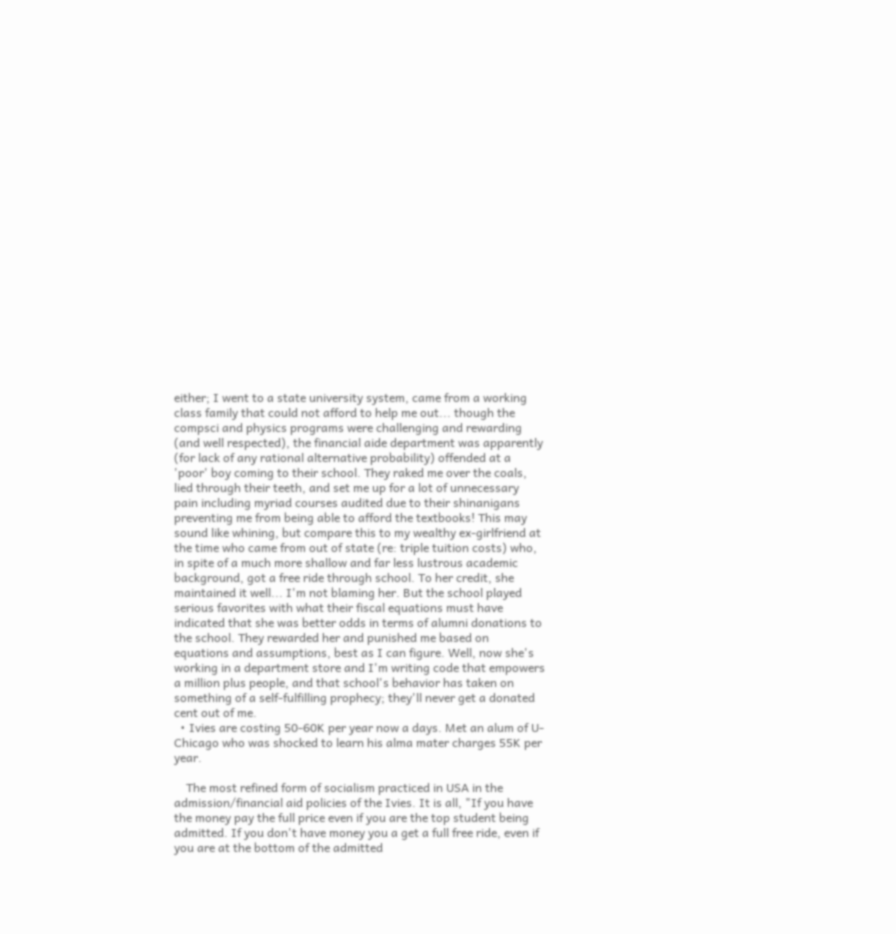either; I went to a state university system, came from a working class family that could not afford to help me out... though the compsci and physics programs were challenging and rewarding (and well respected), the financial aide department was apparently (for lack of any rational alternative probability) offended at a 'poor' boy coming to their school. They raked me over the coals, lied through their teeth, and set me up for a lot of unnecessary pain including myriad courses audited due to their shinanigans preventing me from being able to afford the textbooks! This may sound like whining, but compare this to my wealthy ex-girlfriend at the time who came from out of state (re: triple tuition costs) who, in spite of a much more shallow and far less lustrous academic background, got a free ride through school. To her credit, she maintained it well... I'm not blaming her. But the school played serious favorites with what their fiscal equations must have indicated that she was better odds in terms of alumni donations to the school. They rewarded her and punished me based on equations and assumptions, best as I can figure. Well, now she's working in a department store and I'm writing code that empowers a million plus people, and that school's behavior has taken on something of a self-fulfilling prophecy; they'll never get a donated cent out of me.
  • Ivies are costing 50-60K per year now a days. Met an alum of U-Chicago who was shocked to learn his alma mater charges 55K per year.

    The most refined form of socialism practiced in USA in the admission/financial aid policies of the Ivies. It is all, "If you have the money pay the full price even if you are the top student being admitted. If you don't have money you a get a full free ride, even if you are at the bottom of the admitted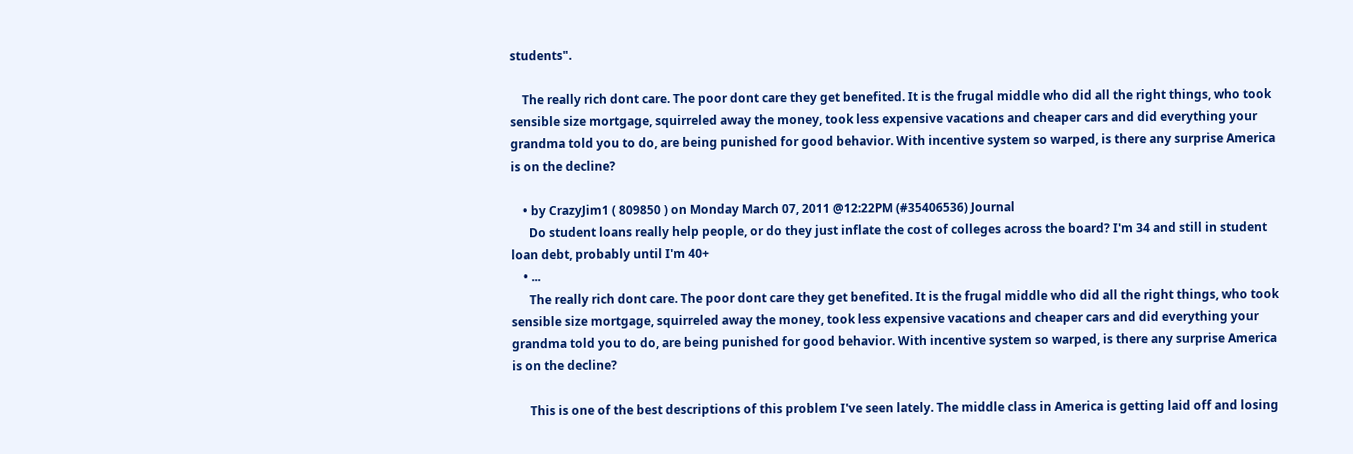students".

    The really rich dont care. The poor dont care they get benefited. It is the frugal middle who did all the right things, who took sensible size mortgage, squirreled away the money, took less expensive vacations and cheaper cars and did everything your grandma told you to do, are being punished for good behavior. With incentive system so warped, is there any surprise America is on the decline?

    • by CrazyJim1 ( 809850 ) on Monday March 07, 2011 @12:22PM (#35406536) Journal
      Do student loans really help people, or do they just inflate the cost of colleges across the board? I'm 34 and still in student loan debt, probably until I'm 40+
    • ...
      The really rich dont care. The poor dont care they get benefited. It is the frugal middle who did all the right things, who took sensible size mortgage, squirreled away the money, took less expensive vacations and cheaper cars and did everything your grandma told you to do, are being punished for good behavior. With incentive system so warped, is there any surprise America is on the decline?

      This is one of the best descriptions of this problem I've seen lately. The middle class in America is getting laid off and losing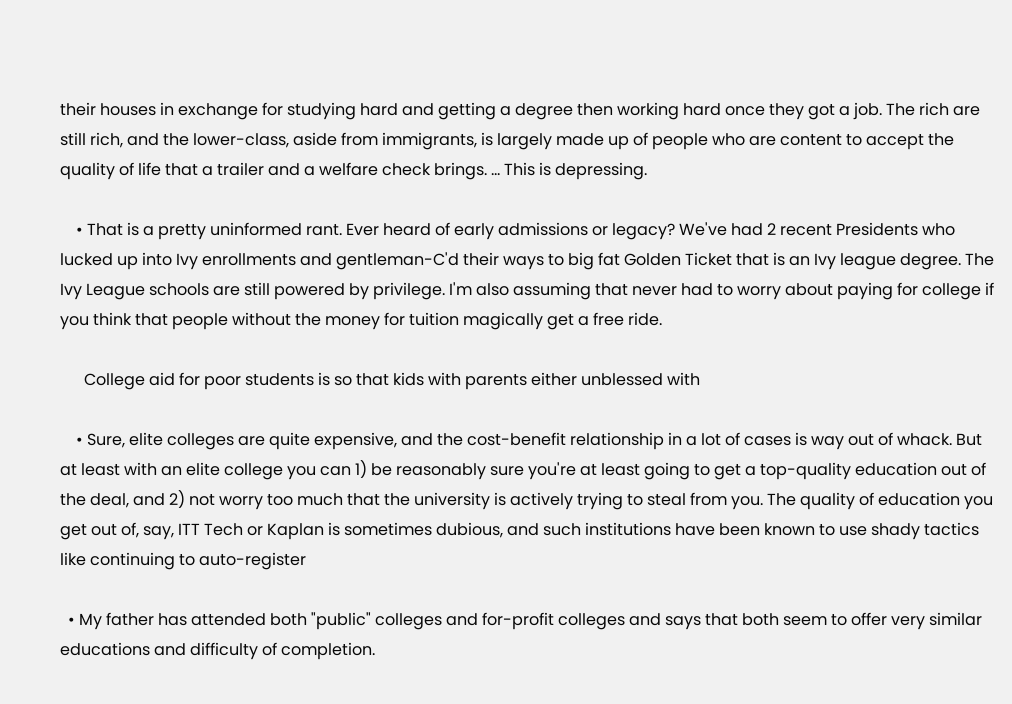their houses in exchange for studying hard and getting a degree then working hard once they got a job. The rich are still rich, and the lower-class, aside from immigrants, is largely made up of people who are content to accept the quality of life that a trailer and a welfare check brings. ... This is depressing.

    • That is a pretty uninformed rant. Ever heard of early admissions or legacy? We've had 2 recent Presidents who lucked up into Ivy enrollments and gentleman-C'd their ways to big fat Golden Ticket that is an Ivy league degree. The Ivy League schools are still powered by privilege. I'm also assuming that never had to worry about paying for college if you think that people without the money for tuition magically get a free ride.

      College aid for poor students is so that kids with parents either unblessed with

    • Sure, elite colleges are quite expensive, and the cost-benefit relationship in a lot of cases is way out of whack. But at least with an elite college you can 1) be reasonably sure you're at least going to get a top-quality education out of the deal, and 2) not worry too much that the university is actively trying to steal from you. The quality of education you get out of, say, ITT Tech or Kaplan is sometimes dubious, and such institutions have been known to use shady tactics like continuing to auto-register

  • My father has attended both "public" colleges and for-profit colleges and says that both seem to offer very similar educations and difficulty of completion.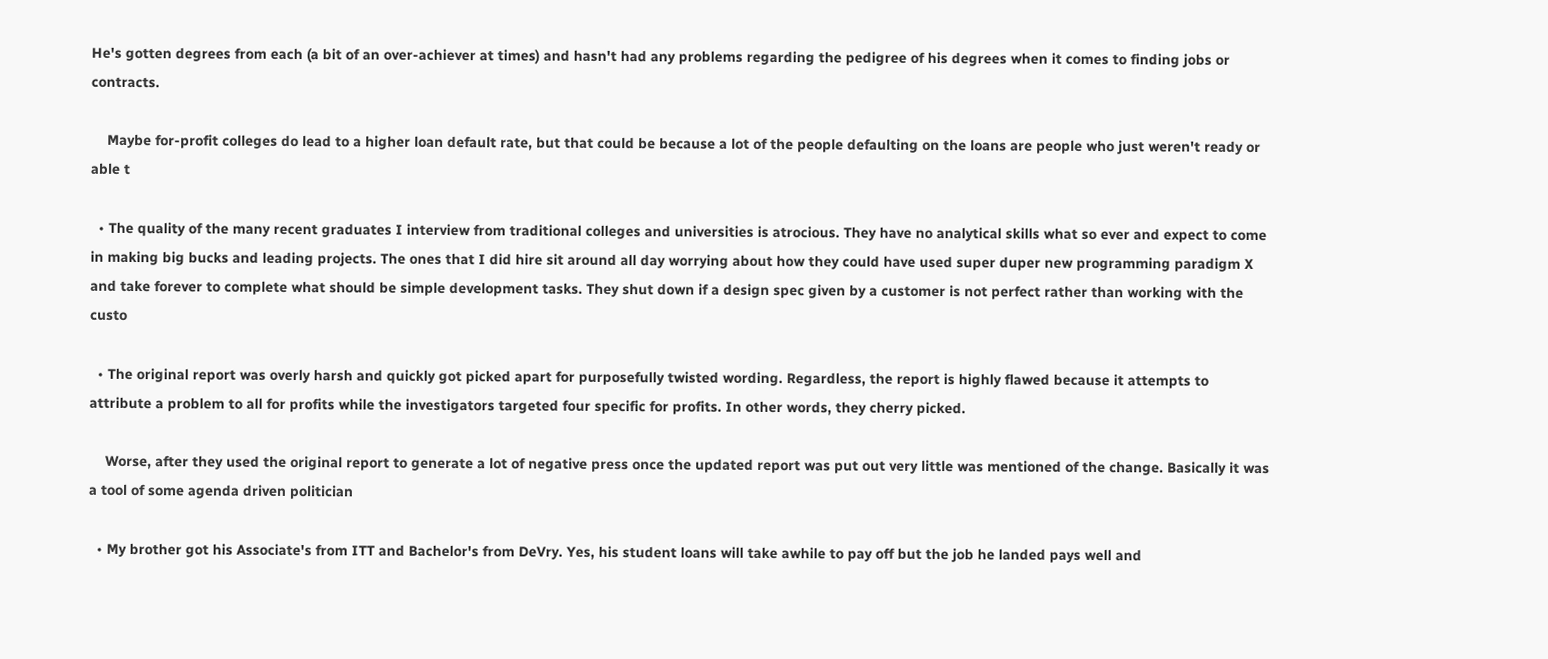He's gotten degrees from each (a bit of an over-achiever at times) and hasn't had any problems regarding the pedigree of his degrees when it comes to finding jobs or contracts.

    Maybe for-profit colleges do lead to a higher loan default rate, but that could be because a lot of the people defaulting on the loans are people who just weren't ready or able t

  • The quality of the many recent graduates I interview from traditional colleges and universities is atrocious. They have no analytical skills what so ever and expect to come in making big bucks and leading projects. The ones that I did hire sit around all day worrying about how they could have used super duper new programming paradigm X and take forever to complete what should be simple development tasks. They shut down if a design spec given by a customer is not perfect rather than working with the custo

  • The original report was overly harsh and quickly got picked apart for purposefully twisted wording. Regardless, the report is highly flawed because it attempts to attribute a problem to all for profits while the investigators targeted four specific for profits. In other words, they cherry picked.

    Worse, after they used the original report to generate a lot of negative press once the updated report was put out very little was mentioned of the change. Basically it was a tool of some agenda driven politician

  • My brother got his Associate's from ITT and Bachelor's from DeVry. Yes, his student loans will take awhile to pay off but the job he landed pays well and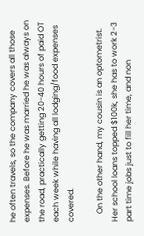he often travels, so the company covers all those expenses. Before he was married he was always on the road, practically getting 20-40 hours of paid OT each week while having all lodging/food expenses covered.

    On the other hand, my cousin is an optometrist. Her school loans topped $100k, she has to work 2-3 part time jobs just to fill her time, and non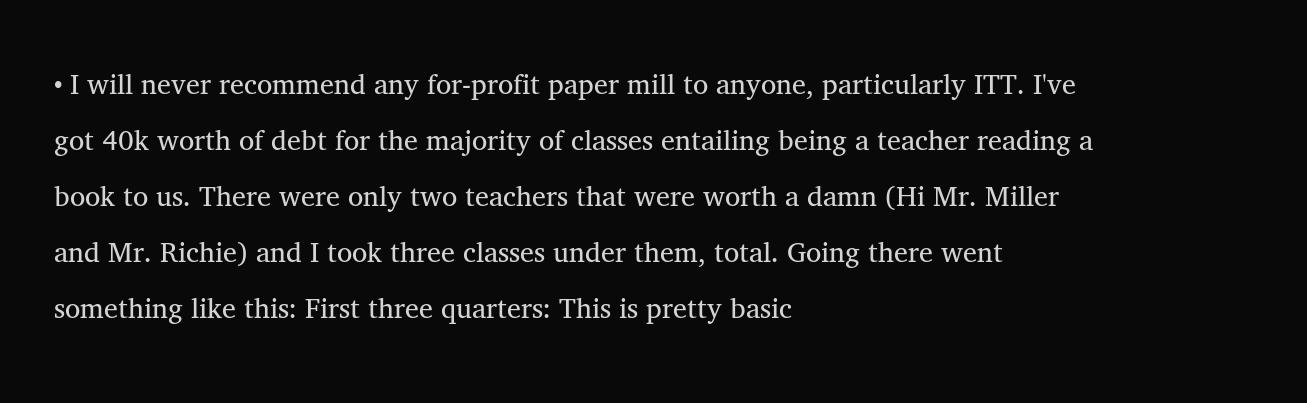• I will never recommend any for-profit paper mill to anyone, particularly ITT. I've got 40k worth of debt for the majority of classes entailing being a teacher reading a book to us. There were only two teachers that were worth a damn (Hi Mr. Miller and Mr. Richie) and I took three classes under them, total. Going there went something like this: First three quarters: This is pretty basic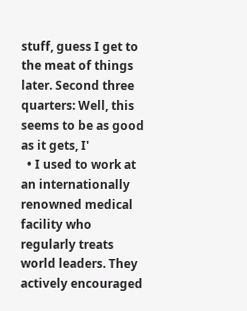stuff, guess I get to the meat of things later. Second three quarters: Well, this seems to be as good as it gets, I'
  • I used to work at an internationally renowned medical facility who regularly treats world leaders. They actively encouraged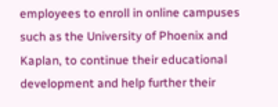employees to enroll in online campuses such as the University of Phoenix and Kaplan, to continue their educational development and help further their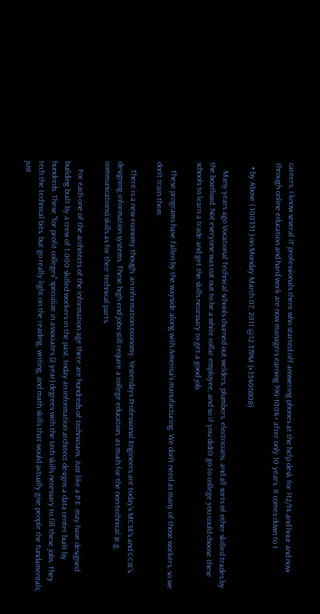careers. I know several IT professionals there who started off answering phones at the help desk for $12/14 and hour and now through online education and hard work are now managers earning $90-100K+ after only 10 years. It comes down to t

  • by Above ( 100351 ) on Monday March 07, 2011 @12:37PM (#35406808)

    Many years ago Vocational Technical schools churned out welders, plumbers, electricians, and all sorts of other skilled trades by the boatload. Not everyone was cut out to be a white collar employee, and so if you didn't go to college you could choose these schools to learn a trade and get the skills necessary to get a good job.

    These programs have fallen by the wayside along with America's manufacturing. We don't need as many of those workers, so we don't train them.

    There is a new economy though, an information economy. Yesterdays Professional Engineers are today's MCSE's and CCIE's designing information systems. These high end jobs still require a college education, as much for the non-technical (e.g. communications) skills as for their technical parts.

    For each one of the architects of the information age there are hundreds of technicians. Just like a P.E. may have designed building built by a crew of 1,000 skilled workers in the past, today an information architect designs a data center built by hundreds. These "for profit colleges" specialize in associates (2 year) degrees with the tech skills necessary to fill these jobs. They tech the technical bits, but go really light on the reading, writing, and math skills that would actually give people the fundamentals; just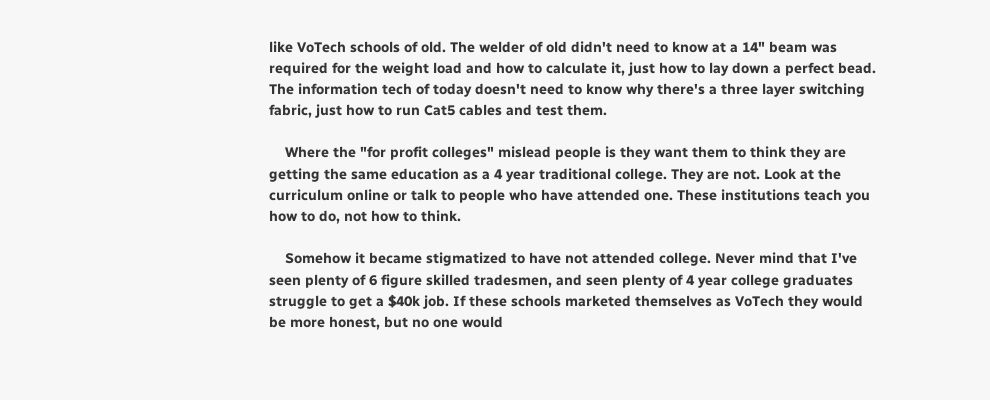like VoTech schools of old. The welder of old didn't need to know at a 14" beam was required for the weight load and how to calculate it, just how to lay down a perfect bead. The information tech of today doesn't need to know why there's a three layer switching fabric, just how to run Cat5 cables and test them.

    Where the "for profit colleges" mislead people is they want them to think they are getting the same education as a 4 year traditional college. They are not. Look at the curriculum online or talk to people who have attended one. These institutions teach you how to do, not how to think.

    Somehow it became stigmatized to have not attended college. Never mind that I've seen plenty of 6 figure skilled tradesmen, and seen plenty of 4 year college graduates struggle to get a $40k job. If these schools marketed themselves as VoTech they would be more honest, but no one would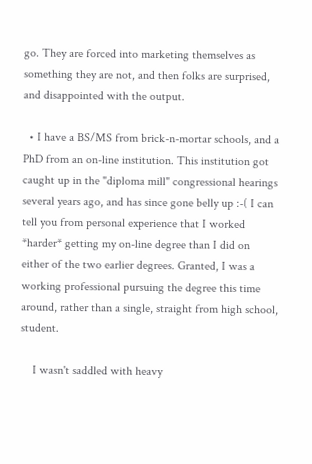go. They are forced into marketing themselves as something they are not, and then folks are surprised, and disappointed with the output.

  • I have a BS/MS from brick-n-mortar schools, and a PhD from an on-line institution. This institution got caught up in the "diploma mill" congressional hearings several years ago, and has since gone belly up :-( I can tell you from personal experience that I worked *harder* getting my on-line degree than I did on either of the two earlier degrees. Granted, I was a working professional pursuing the degree this time around, rather than a single, straight from high school, student.

    I wasn't saddled with heavy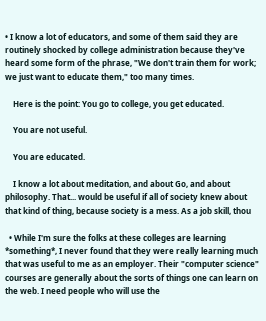• I know a lot of educators, and some of them said they are routinely shocked by college administration because they've heard some form of the phrase, "We don't train them for work; we just want to educate them," too many times.

    Here is the point: You go to college, you get educated.

    You are not useful.

    You are educated.

    I know a lot about meditation, and about Go, and about philosophy. That... would be useful if all of society knew about that kind of thing, because society is a mess. As a job skill, thou

  • While I'm sure the folks at these colleges are learning *something*, I never found that they were really learning much that was useful to me as an employer. Their "computer science" courses are generally about the sorts of things one can learn on the web. I need people who will use the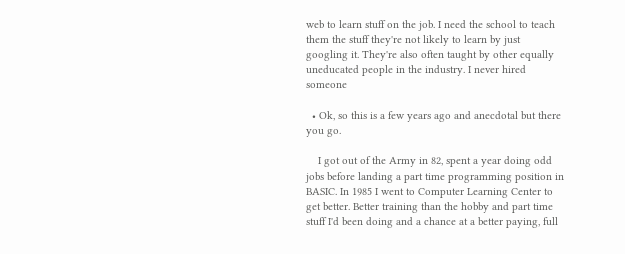web to learn stuff on the job. I need the school to teach them the stuff they're not likely to learn by just googling it. They're also often taught by other equally uneducated people in the industry. I never hired someone

  • Ok, so this is a few years ago and anecdotal but there you go.

    I got out of the Army in 82, spent a year doing odd jobs before landing a part time programming position in BASIC. In 1985 I went to Computer Learning Center to get better. Better training than the hobby and part time stuff I'd been doing and a chance at a better paying, full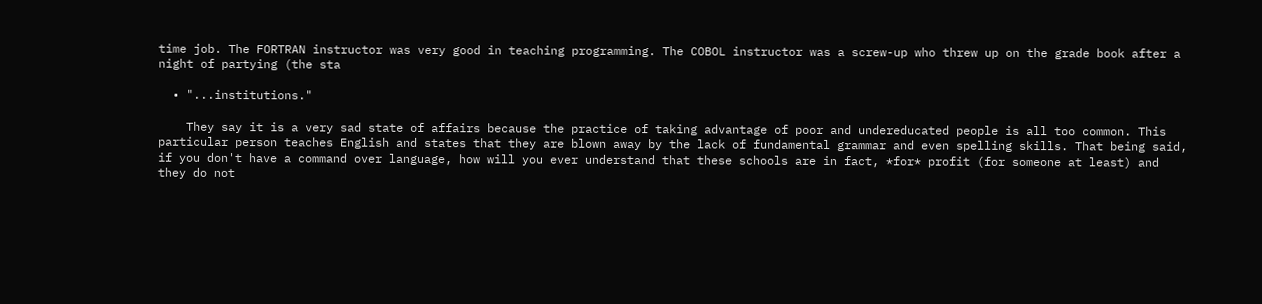time job. The FORTRAN instructor was very good in teaching programming. The COBOL instructor was a screw-up who threw up on the grade book after a night of partying (the sta

  • "...institutions."

    They say it is a very sad state of affairs because the practice of taking advantage of poor and undereducated people is all too common. This particular person teaches English and states that they are blown away by the lack of fundamental grammar and even spelling skills. That being said, if you don't have a command over language, how will you ever understand that these schools are in fact, *for* profit (for someone at least) and they do not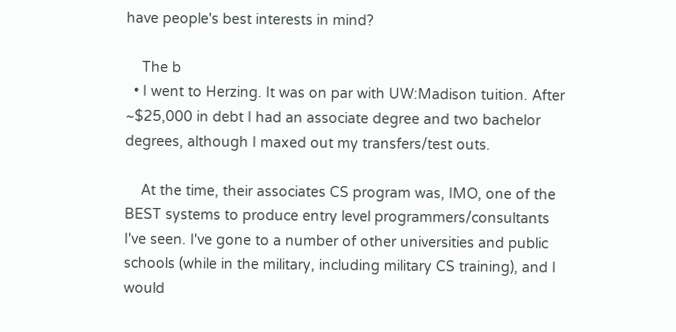have people's best interests in mind?

    The b
  • I went to Herzing. It was on par with UW:Madison tuition. After ~$25,000 in debt I had an associate degree and two bachelor degrees, although I maxed out my transfers/test outs.

    At the time, their associates CS program was, IMO, one of the BEST systems to produce entry level programmers/consultants I've seen. I've gone to a number of other universities and public schools (while in the military, including military CS training), and I would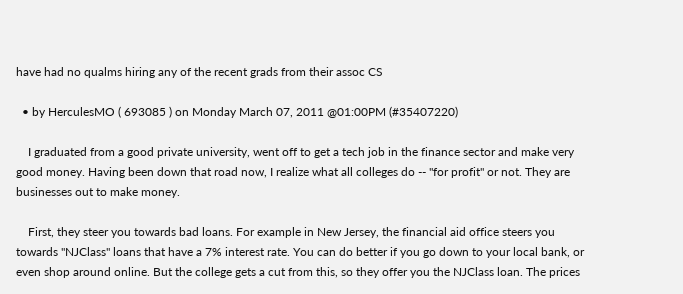have had no qualms hiring any of the recent grads from their assoc CS

  • by HerculesMO ( 693085 ) on Monday March 07, 2011 @01:00PM (#35407220)

    I graduated from a good private university, went off to get a tech job in the finance sector and make very good money. Having been down that road now, I realize what all colleges do -- "for profit" or not. They are businesses out to make money.

    First, they steer you towards bad loans. For example in New Jersey, the financial aid office steers you towards "NJClass" loans that have a 7% interest rate. You can do better if you go down to your local bank, or even shop around online. But the college gets a cut from this, so they offer you the NJClass loan. The prices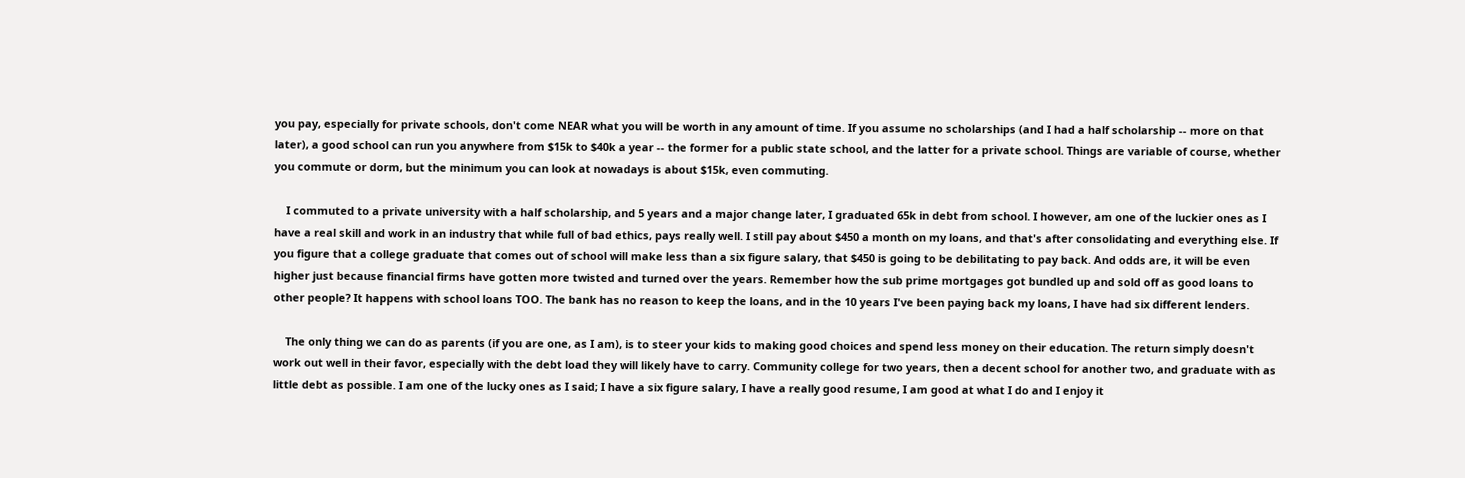you pay, especially for private schools, don't come NEAR what you will be worth in any amount of time. If you assume no scholarships (and I had a half scholarship -- more on that later), a good school can run you anywhere from $15k to $40k a year -- the former for a public state school, and the latter for a private school. Things are variable of course, whether you commute or dorm, but the minimum you can look at nowadays is about $15k, even commuting.

    I commuted to a private university with a half scholarship, and 5 years and a major change later, I graduated 65k in debt from school. I however, am one of the luckier ones as I have a real skill and work in an industry that while full of bad ethics, pays really well. I still pay about $450 a month on my loans, and that's after consolidating and everything else. If you figure that a college graduate that comes out of school will make less than a six figure salary, that $450 is going to be debilitating to pay back. And odds are, it will be even higher just because financial firms have gotten more twisted and turned over the years. Remember how the sub prime mortgages got bundled up and sold off as good loans to other people? It happens with school loans TOO. The bank has no reason to keep the loans, and in the 10 years I've been paying back my loans, I have had six different lenders.

    The only thing we can do as parents (if you are one, as I am), is to steer your kids to making good choices and spend less money on their education. The return simply doesn't work out well in their favor, especially with the debt load they will likely have to carry. Community college for two years, then a decent school for another two, and graduate with as little debt as possible. I am one of the lucky ones as I said; I have a six figure salary, I have a really good resume, I am good at what I do and I enjoy it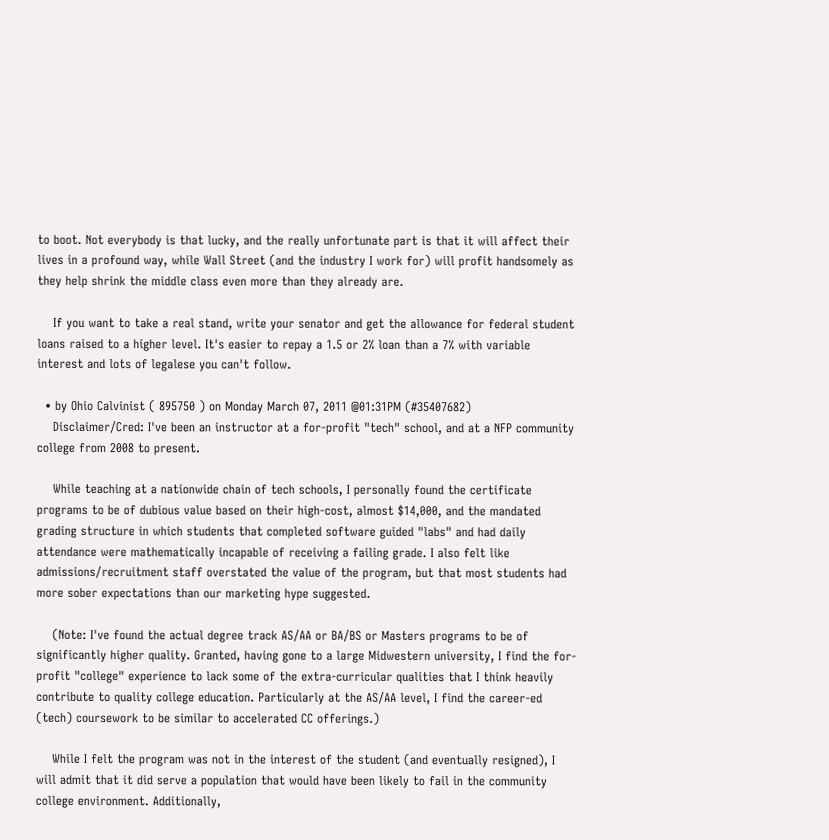to boot. Not everybody is that lucky, and the really unfortunate part is that it will affect their lives in a profound way, while Wall Street (and the industry I work for) will profit handsomely as they help shrink the middle class even more than they already are.

    If you want to take a real stand, write your senator and get the allowance for federal student loans raised to a higher level. It's easier to repay a 1.5 or 2% loan than a 7% with variable interest and lots of legalese you can't follow.

  • by Ohio Calvinist ( 895750 ) on Monday March 07, 2011 @01:31PM (#35407682)
    Disclaimer/Cred: I've been an instructor at a for-profit "tech" school, and at a NFP community college from 2008 to present.

    While teaching at a nationwide chain of tech schools, I personally found the certificate programs to be of dubious value based on their high-cost, almost $14,000, and the mandated grading structure in which students that completed software guided "labs" and had daily attendance were mathematically incapable of receiving a failing grade. I also felt like admissions/recruitment staff overstated the value of the program, but that most students had more sober expectations than our marketing hype suggested.

    (Note: I've found the actual degree track AS/AA or BA/BS or Masters programs to be of significantly higher quality. Granted, having gone to a large Midwestern university, I find the for-profit "college" experience to lack some of the extra-curricular qualities that I think heavily contribute to quality college education. Particularly at the AS/AA level, I find the career-ed (tech) coursework to be similar to accelerated CC offerings.)

    While I felt the program was not in the interest of the student (and eventually resigned), I will admit that it did serve a population that would have been likely to fail in the community college environment. Additionally,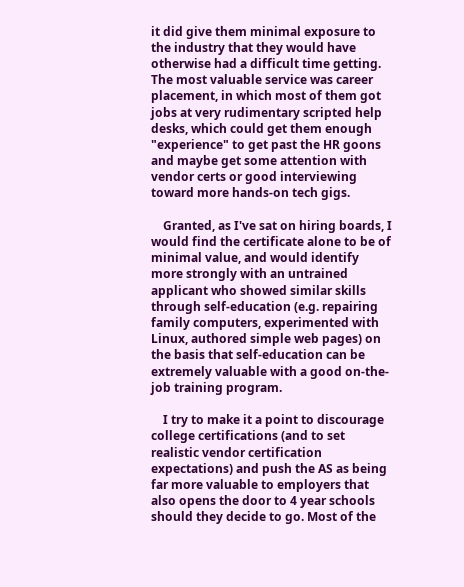it did give them minimal exposure to the industry that they would have otherwise had a difficult time getting. The most valuable service was career placement, in which most of them got jobs at very rudimentary scripted help desks, which could get them enough "experience" to get past the HR goons and maybe get some attention with vendor certs or good interviewing toward more hands-on tech gigs.

    Granted, as I've sat on hiring boards, I would find the certificate alone to be of minimal value, and would identify more strongly with an untrained applicant who showed similar skills through self-education (e.g. repairing family computers, experimented with Linux, authored simple web pages) on the basis that self-education can be extremely valuable with a good on-the-job training program.

    I try to make it a point to discourage college certifications (and to set realistic vendor certification expectations) and push the AS as being far more valuable to employers that also opens the door to 4 year schools should they decide to go. Most of the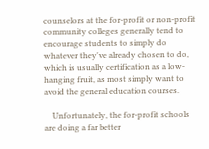counselors at the for-profit or non-profit community colleges generally tend to encourage students to simply do whatever they've already chosen to do, which is usually certification as a low-hanging fruit, as most simply want to avoid the general education courses.

    Unfortunately, the for-profit schools are doing a far better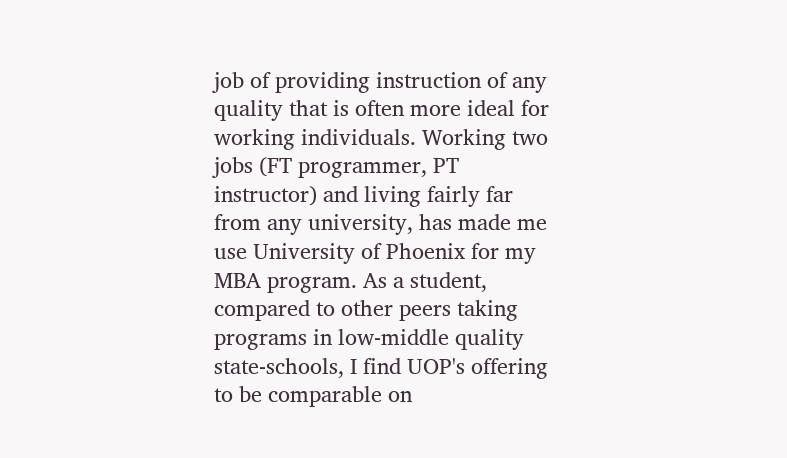job of providing instruction of any quality that is often more ideal for working individuals. Working two jobs (FT programmer, PT instructor) and living fairly far from any university, has made me use University of Phoenix for my MBA program. As a student, compared to other peers taking programs in low-middle quality state-schools, I find UOP's offering to be comparable on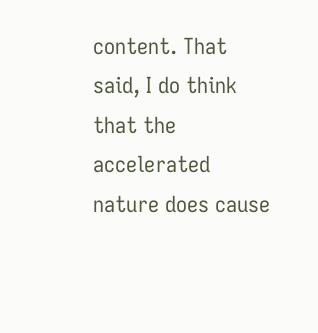content. That said, I do think that the accelerated nature does cause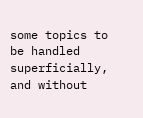some topics to be handled superficially, and without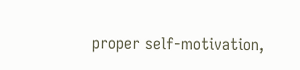proper self-motivation,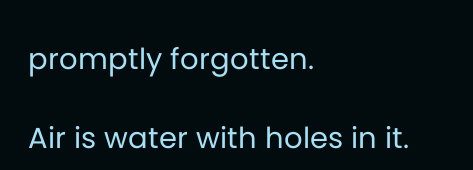promptly forgotten.

Air is water with holes in it.